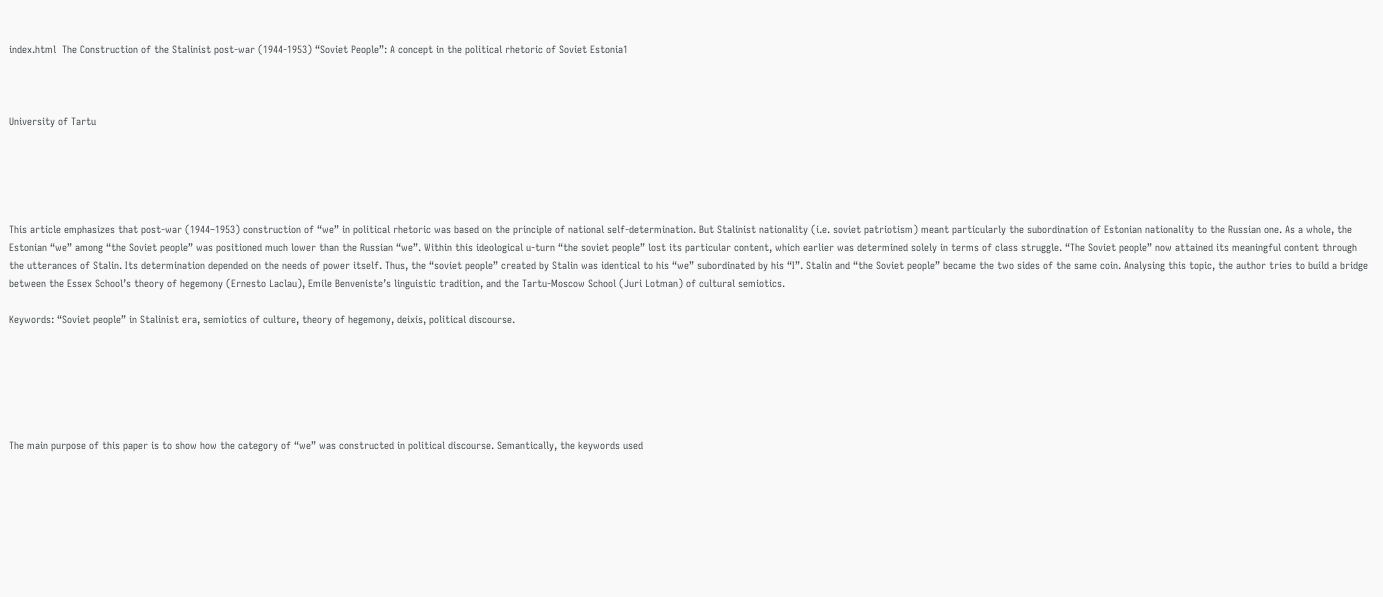index.html  The Construction of the Stalinist post-war (1944-1953) “Soviet People”: A concept in the political rhetoric of Soviet Estonia1



University of Tartu





This article emphasizes that post-war (1944–1953) construction of “we” in political rhetoric was based on the principle of national self-determination. But Stalinist nationality (i.e. soviet patriotism) meant particularly the subordination of Estonian nationality to the Russian one. As a whole, the Estonian “we” among “the Soviet people” was positioned much lower than the Russian “we”. Within this ideological u-turn “the soviet people” lost its particular content, which earlier was determined solely in terms of class struggle. “The Soviet people” now attained its meaningful content through the utterances of Stalin. Its determination depended on the needs of power itself. Thus, the “soviet people” created by Stalin was identical to his “we” subordinated by his “I”. Stalin and “the Soviet people” became the two sides of the same coin. Analysing this topic, the author tries to build a bridge between the Essex School’s theory of hegemony (Ernesto Laclau), Emile Benveniste’s linguistic tradition, and the Tartu-Moscow School (Juri Lotman) of cultural semiotics.

Keywords: “Soviet people” in Stalinist era, semiotics of culture, theory of hegemony, deixis, political discourse.






The main purpose of this paper is to show how the category of “we” was constructed in political discourse. Semantically, the keywords used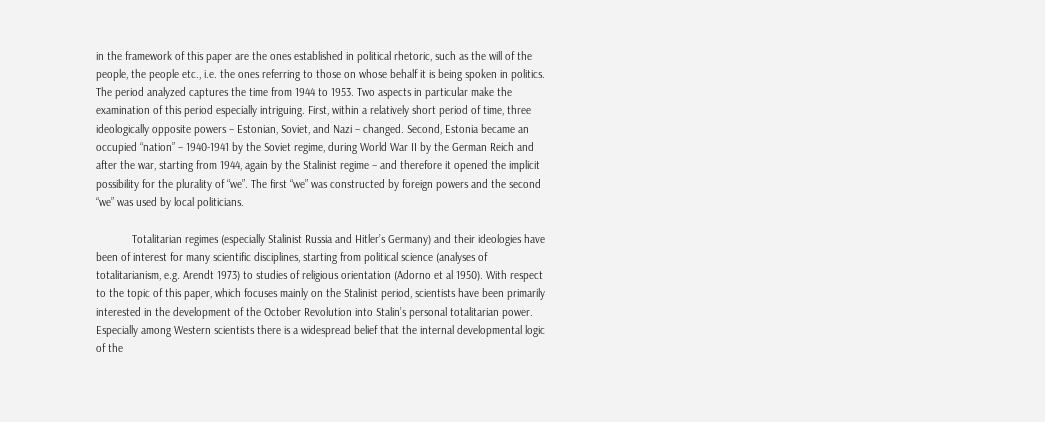in the framework of this paper are the ones established in political rhetoric, such as the will of the people, the people etc., i.e. the ones referring to those on whose behalf it is being spoken in politics. The period analyzed captures the time from 1944 to 1953. Two aspects in particular make the examination of this period especially intriguing. First, within a relatively short period of time, three ideologically opposite powers – Estonian, Soviet, and Nazi – changed. Second, Estonia became an occupied “nation” – 1940-1941 by the Soviet regime, during World War II by the German Reich and after the war, starting from 1944, again by the Stalinist regime – and therefore it opened the implicit possibility for the plurality of “we”. The first “we” was constructed by foreign powers and the second “we” was used by local politicians.

            Totalitarian regimes (especially Stalinist Russia and Hitler’s Germany) and their ideologies have been of interest for many scientific disciplines, starting from political science (analyses of totalitarianism, e.g. Arendt 1973) to studies of religious orientation (Adorno et al 1950). With respect to the topic of this paper, which focuses mainly on the Stalinist period, scientists have been primarily interested in the development of the October Revolution into Stalin’s personal totalitarian power. Especially among Western scientists there is a widespread belief that the internal developmental logic of the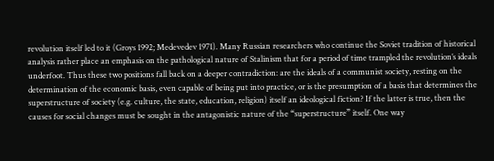revolution itself led to it (Groys 1992; Medevedev 1971). Many Russian researchers who continue the Soviet tradition of historical analysis rather place an emphasis on the pathological nature of Stalinism that for a period of time trampled the revolution’s ideals underfoot. Thus these two positions fall back on a deeper contradiction: are the ideals of a communist society, resting on the determination of the economic basis, even capable of being put into practice, or is the presumption of a basis that determines the superstructure of society (e.g. culture, the state, education, religion) itself an ideological fiction? If the latter is true, then the causes for social changes must be sought in the antagonistic nature of the “superstructure” itself. One way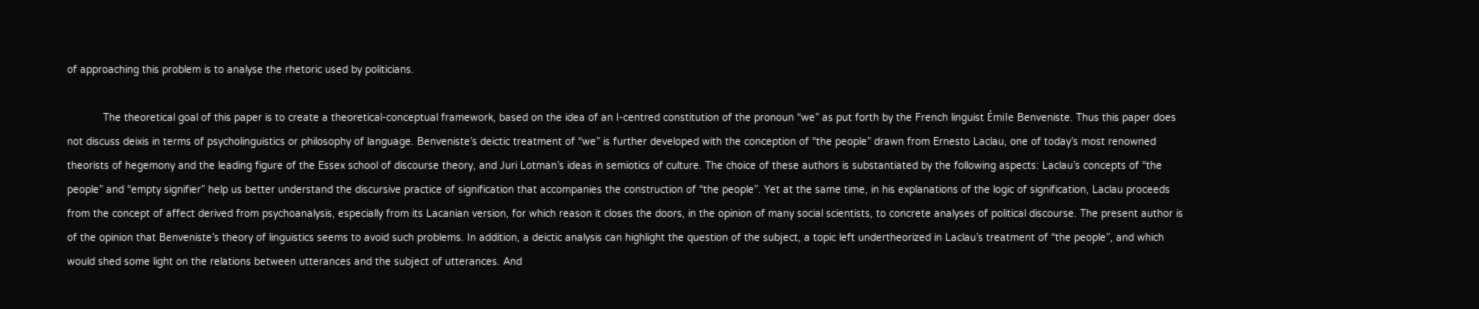of approaching this problem is to analyse the rhetoric used by politicians.

            The theoretical goal of this paper is to create a theoretical-conceptual framework, based on the idea of an I-centred constitution of the pronoun “we” as put forth by the French linguist Émile Benveniste. Thus this paper does not discuss deixis in terms of psycholinguistics or philosophy of language. Benveniste’s deictic treatment of “we” is further developed with the conception of “the people” drawn from Ernesto Laclau, one of today’s most renowned theorists of hegemony and the leading figure of the Essex school of discourse theory, and Juri Lotman’s ideas in semiotics of culture. The choice of these authors is substantiated by the following aspects: Laclau’s concepts of “the people” and “empty signifier” help us better understand the discursive practice of signification that accompanies the construction of “the people”. Yet at the same time, in his explanations of the logic of signification, Laclau proceeds from the concept of affect derived from psychoanalysis, especially from its Lacanian version, for which reason it closes the doors, in the opinion of many social scientists, to concrete analyses of political discourse. The present author is of the opinion that Benveniste’s theory of linguistics seems to avoid such problems. In addition, a deictic analysis can highlight the question of the subject, a topic left undertheorized in Laclau’s treatment of “the people”, and which would shed some light on the relations between utterances and the subject of utterances. And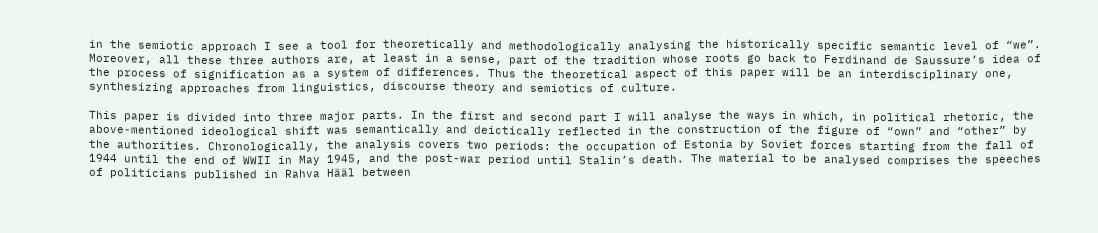in the semiotic approach I see a tool for theoretically and methodologically analysing the historically specific semantic level of “we”. Moreover, all these three authors are, at least in a sense, part of the tradition whose roots go back to Ferdinand de Saussure’s idea of the process of signification as a system of differences. Thus the theoretical aspect of this paper will be an interdisciplinary one, synthesizing approaches from linguistics, discourse theory and semiotics of culture.

This paper is divided into three major parts. In the first and second part I will analyse the ways in which, in political rhetoric, the above-mentioned ideological shift was semantically and deictically reflected in the construction of the figure of “own” and “other” by the authorities. Chronologically, the analysis covers two periods: the occupation of Estonia by Soviet forces starting from the fall of 1944 until the end of WWII in May 1945, and the post-war period until Stalin’s death. The material to be analysed comprises the speeches of politicians published in Rahva Hääl between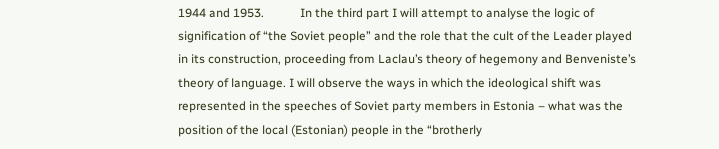1944 and 1953.            In the third part I will attempt to analyse the logic of signification of “the Soviet people” and the role that the cult of the Leader played in its construction, proceeding from Laclau’s theory of hegemony and Benveniste’s theory of language. I will observe the ways in which the ideological shift was represented in the speeches of Soviet party members in Estonia – what was the position of the local (Estonian) people in the “brotherly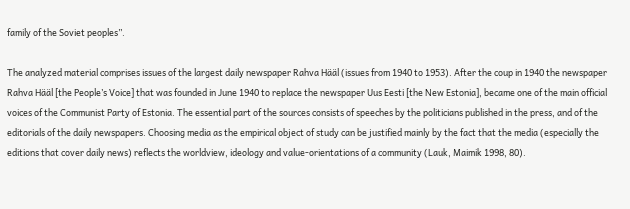family of the Soviet peoples”.

The analyzed material comprises issues of the largest daily newspaper Rahva Hääl (issues from 1940 to 1953). After the coup in 1940 the newspaper Rahva Hääl [the People’s Voice] that was founded in June 1940 to replace the newspaper Uus Eesti [the New Estonia], became one of the main official voices of the Communist Party of Estonia. The essential part of the sources consists of speeches by the politicians published in the press, and of the editorials of the daily newspapers. Choosing media as the empirical object of study can be justified mainly by the fact that the media (especially the editions that cover daily news) reflects the worldview, ideology and value-orientations of a community (Lauk, Maimik 1998, 80).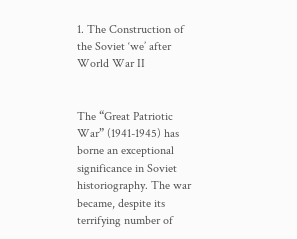1. The Construction of the Soviet ‘we’ after World War II


The “Great Patriotic War” (1941-1945) has borne an exceptional significance in Soviet historiography. The war became, despite its terrifying number of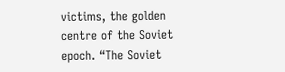victims, the golden centre of the Soviet epoch. “The Soviet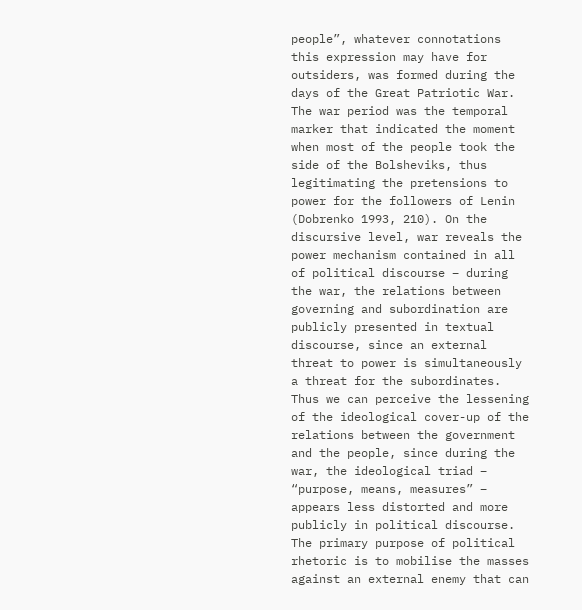people”, whatever connotations this expression may have for outsiders, was formed during the days of the Great Patriotic War. The war period was the temporal marker that indicated the moment when most of the people took the side of the Bolsheviks, thus legitimating the pretensions to power for the followers of Lenin (Dobrenko 1993, 210). On the discursive level, war reveals the power mechanism contained in all of political discourse – during the war, the relations between governing and subordination are publicly presented in textual discourse, since an external threat to power is simultaneously a threat for the subordinates. Thus we can perceive the lessening of the ideological cover-up of the relations between the government and the people, since during the war, the ideological triad – “purpose, means, measures” – appears less distorted and more publicly in political discourse. The primary purpose of political rhetoric is to mobilise the masses against an external enemy that can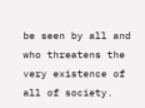be seen by all and who threatens the very existence of all of society.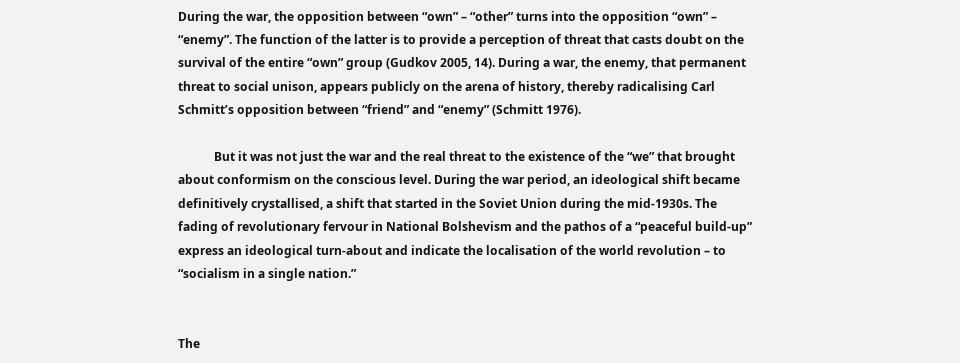During the war, the opposition between “own” – “other” turns into the opposition “own” – “enemy”. The function of the latter is to provide a perception of threat that casts doubt on the survival of the entire “own” group (Gudkov 2005, 14). During a war, the enemy, that permanent threat to social unison, appears publicly on the arena of history, thereby radicalising Carl Schmitt’s opposition between “friend” and “enemy” (Schmitt 1976).

            But it was not just the war and the real threat to the existence of the “we” that brought about conformism on the conscious level. During the war period, an ideological shift became definitively crystallised, a shift that started in the Soviet Union during the mid-1930s. The fading of revolutionary fervour in National Bolshevism and the pathos of a “peaceful build-up” express an ideological turn-about and indicate the localisation of the world revolution – to “socialism in a single nation.”


The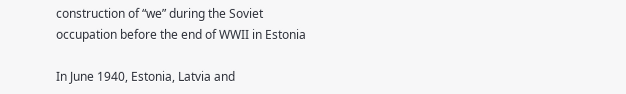construction of “we” during the Soviet occupation before the end of WWII in Estonia

In June 1940, Estonia, Latvia and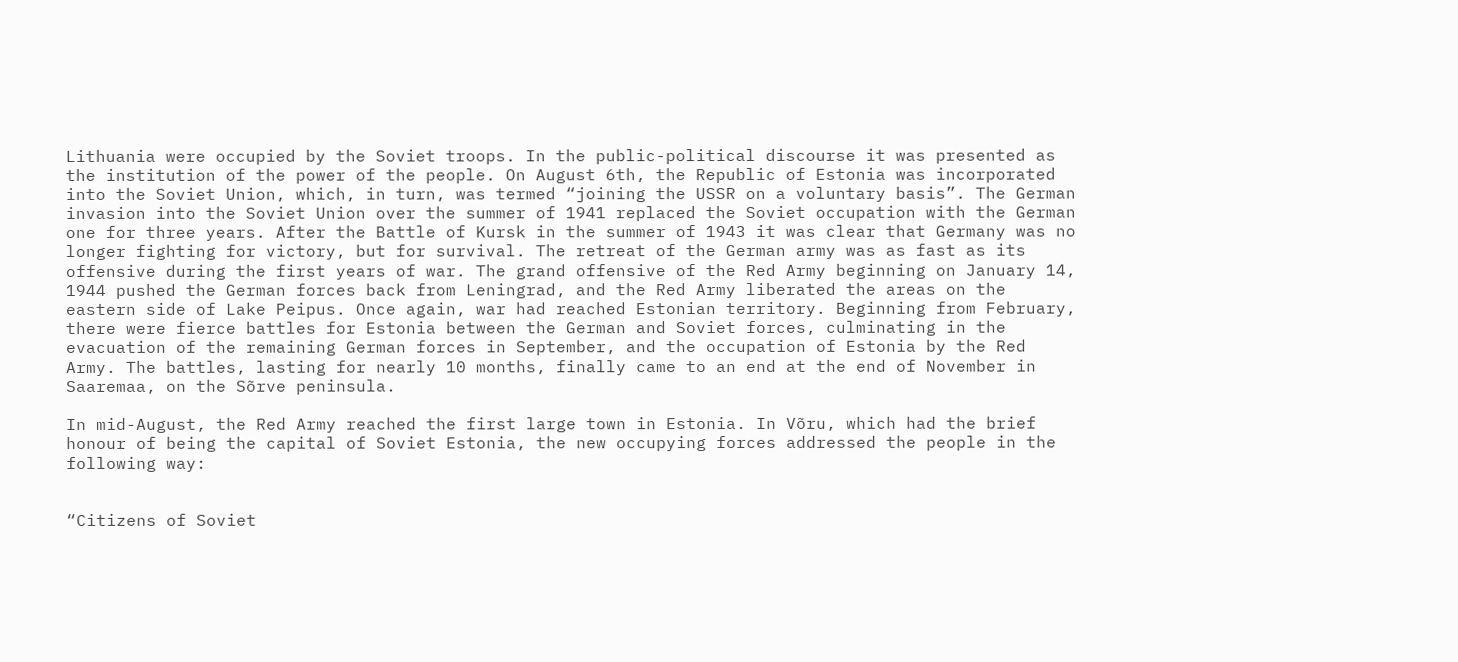Lithuania were occupied by the Soviet troops. In the public-political discourse it was presented as the institution of the power of the people. On August 6th, the Republic of Estonia was incorporated into the Soviet Union, which, in turn, was termed “joining the USSR on a voluntary basis”. The German invasion into the Soviet Union over the summer of 1941 replaced the Soviet occupation with the German one for three years. After the Battle of Kursk in the summer of 1943 it was clear that Germany was no longer fighting for victory, but for survival. The retreat of the German army was as fast as its offensive during the first years of war. The grand offensive of the Red Army beginning on January 14, 1944 pushed the German forces back from Leningrad, and the Red Army liberated the areas on the eastern side of Lake Peipus. Once again, war had reached Estonian territory. Beginning from February, there were fierce battles for Estonia between the German and Soviet forces, culminating in the evacuation of the remaining German forces in September, and the occupation of Estonia by the Red Army. The battles, lasting for nearly 10 months, finally came to an end at the end of November in Saaremaa, on the Sõrve peninsula.

In mid-August, the Red Army reached the first large town in Estonia. In Võru, which had the brief honour of being the capital of Soviet Estonia, the new occupying forces addressed the people in the following way:


“Citizens of Soviet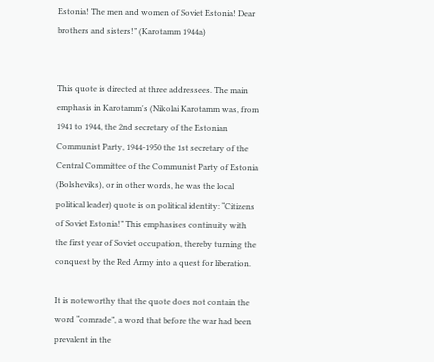Estonia! The men and women of Soviet Estonia! Dear brothers and sisters!” (Karotamm 1944a)


This quote is directed at three addressees. The main emphasis in Karotamm's (Nikolai Karotamm was, from 1941 to 1944, the 2nd secretary of the Estonian Communist Party, 1944-1950 the 1st secretary of the Central Committee of the Communist Party of Estonia (Bolsheviks), or in other words, he was the local political leader) quote is on political identity: “Citizens of Soviet Estonia!” This emphasises continuity with the first year of Soviet occupation, thereby turning the conquest by the Red Army into a quest for liberation.

It is noteworthy that the quote does not contain the word “comrade”, a word that before the war had been prevalent in the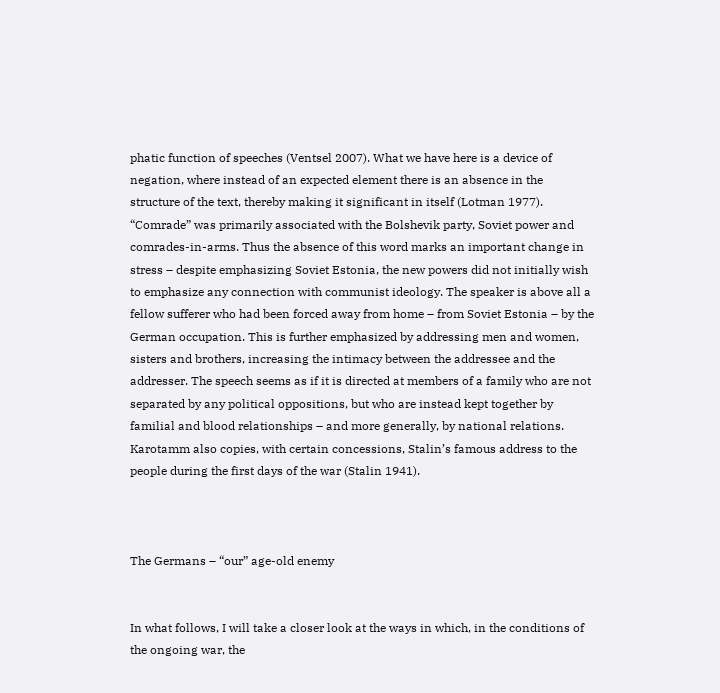phatic function of speeches (Ventsel 2007). What we have here is a device of negation, where instead of an expected element there is an absence in the structure of the text, thereby making it significant in itself (Lotman 1977). “Comrade” was primarily associated with the Bolshevik party, Soviet power and comrades-in-arms. Thus the absence of this word marks an important change in stress – despite emphasizing Soviet Estonia, the new powers did not initially wish to emphasize any connection with communist ideology. The speaker is above all a fellow sufferer who had been forced away from home – from Soviet Estonia – by the German occupation. This is further emphasized by addressing men and women, sisters and brothers, increasing the intimacy between the addressee and the addresser. The speech seems as if it is directed at members of a family who are not separated by any political oppositions, but who are instead kept together by familial and blood relationships – and more generally, by national relations. Karotamm also copies, with certain concessions, Stalin’s famous address to the people during the first days of the war (Stalin 1941).



The Germans – “our” age-old enemy


In what follows, I will take a closer look at the ways in which, in the conditions of the ongoing war, the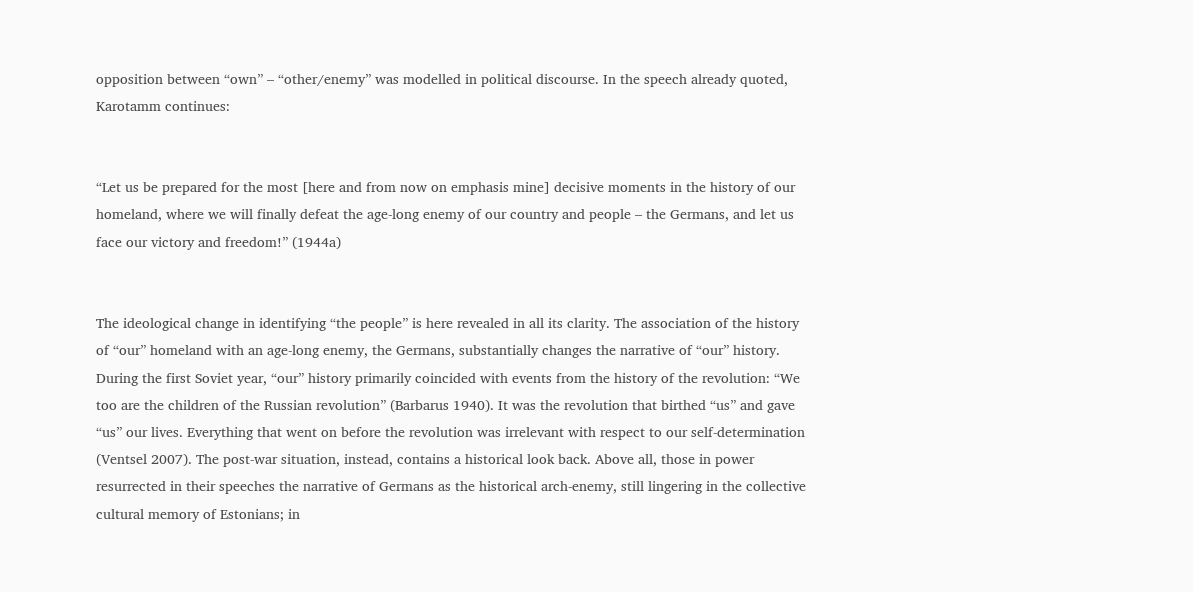opposition between “own” – “other/enemy” was modelled in political discourse. In the speech already quoted, Karotamm continues:


“Let us be prepared for the most [here and from now on emphasis mine] decisive moments in the history of our homeland, where we will finally defeat the age-long enemy of our country and people – the Germans, and let us face our victory and freedom!” (1944a)


The ideological change in identifying “the people” is here revealed in all its clarity. The association of the history of “our” homeland with an age-long enemy, the Germans, substantially changes the narrative of “our” history. During the first Soviet year, “our” history primarily coincided with events from the history of the revolution: “We too are the children of the Russian revolution” (Barbarus 1940). It was the revolution that birthed “us” and gave “us” our lives. Everything that went on before the revolution was irrelevant with respect to our self-determination (Ventsel 2007). The post-war situation, instead, contains a historical look back. Above all, those in power resurrected in their speeches the narrative of Germans as the historical arch-enemy, still lingering in the collective cultural memory of Estonians; in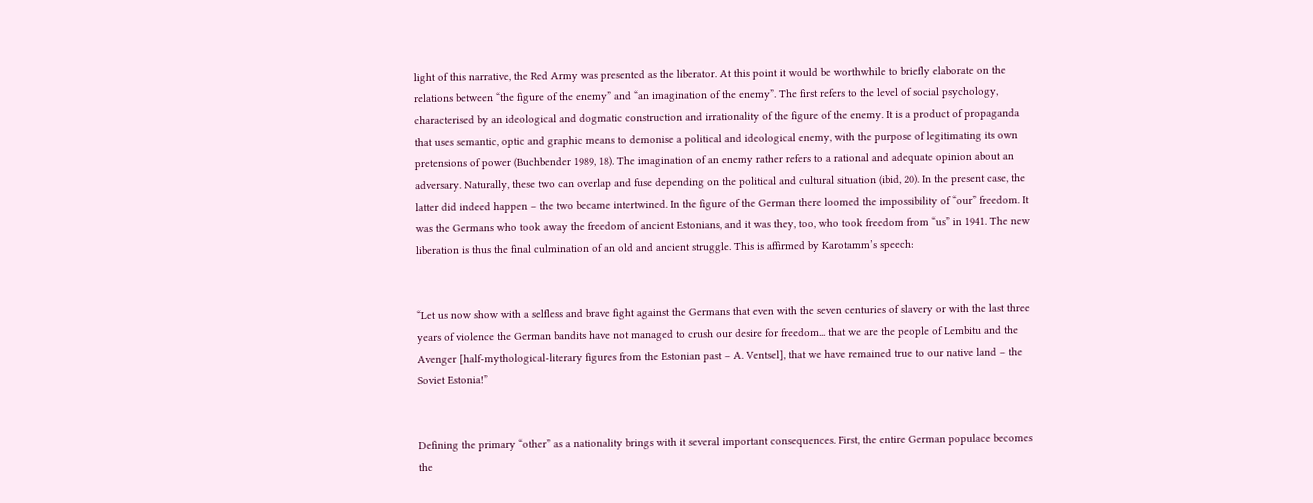light of this narrative, the Red Army was presented as the liberator. At this point it would be worthwhile to briefly elaborate on the relations between “the figure of the enemy” and “an imagination of the enemy”. The first refers to the level of social psychology, characterised by an ideological and dogmatic construction and irrationality of the figure of the enemy. It is a product of propaganda that uses semantic, optic and graphic means to demonise a political and ideological enemy, with the purpose of legitimating its own pretensions of power (Buchbender 1989, 18). The imagination of an enemy rather refers to a rational and adequate opinion about an adversary. Naturally, these two can overlap and fuse depending on the political and cultural situation (ibid, 20). In the present case, the latter did indeed happen – the two became intertwined. In the figure of the German there loomed the impossibility of “our” freedom. It was the Germans who took away the freedom of ancient Estonians, and it was they, too, who took freedom from “us” in 1941. The new liberation is thus the final culmination of an old and ancient struggle. This is affirmed by Karotamm’s speech:


“Let us now show with a selfless and brave fight against the Germans that even with the seven centuries of slavery or with the last three years of violence the German bandits have not managed to crush our desire for freedom... that we are the people of Lembitu and the Avenger [half-mythological-literary figures from the Estonian past – A. Ventsel], that we have remained true to our native land – the Soviet Estonia!”


Defining the primary “other” as a nationality brings with it several important consequences. First, the entire German populace becomes the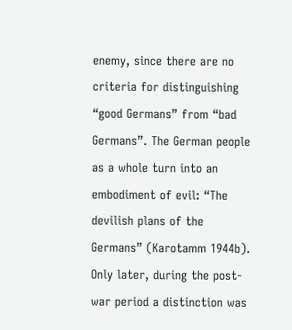enemy, since there are no criteria for distinguishing “good Germans” from “bad Germans”. The German people as a whole turn into an embodiment of evil: “The devilish plans of the Germans” (Karotamm 1944b). Only later, during the post-war period a distinction was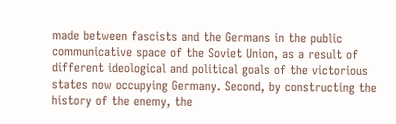made between fascists and the Germans in the public communicative space of the Soviet Union, as a result of different ideological and political goals of the victorious states now occupying Germany. Second, by constructing the history of the enemy, the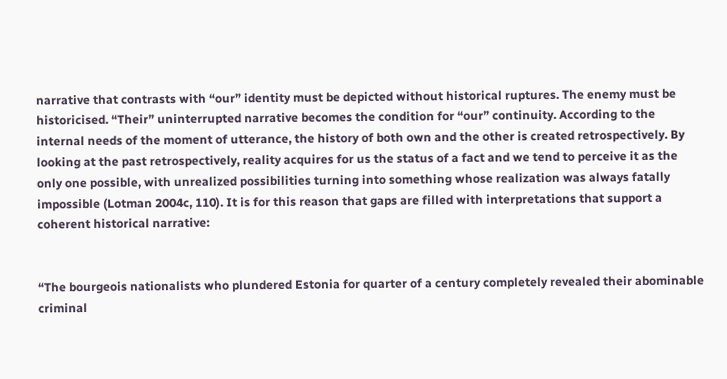narrative that contrasts with “our” identity must be depicted without historical ruptures. The enemy must be historicised. “Their” uninterrupted narrative becomes the condition for “our” continuity. According to the internal needs of the moment of utterance, the history of both own and the other is created retrospectively. By looking at the past retrospectively, reality acquires for us the status of a fact and we tend to perceive it as the only one possible, with unrealized possibilities turning into something whose realization was always fatally impossible (Lotman 2004c, 110). It is for this reason that gaps are filled with interpretations that support a coherent historical narrative:


“The bourgeois nationalists who plundered Estonia for quarter of a century completely revealed their abominable criminal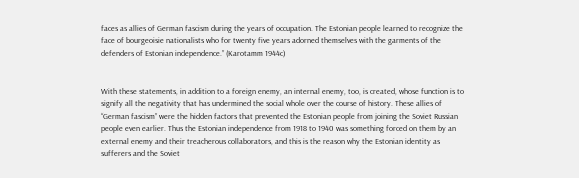faces as allies of German fascism during the years of occupation. The Estonian people learned to recognize the face of bourgeoisie nationalists who for twenty five years adorned themselves with the garments of the defenders of Estonian independence.” (Karotamm 1944c)


With these statements, in addition to a foreign enemy, an internal enemy, too, is created, whose function is to signify all the negativity that has undermined the social whole over the course of history. These allies of “German fascism” were the hidden factors that prevented the Estonian people from joining the Soviet Russian people even earlier. Thus the Estonian independence from 1918 to 1940 was something forced on them by an external enemy and their treacherous collaborators, and this is the reason why the Estonian identity as sufferers and the Soviet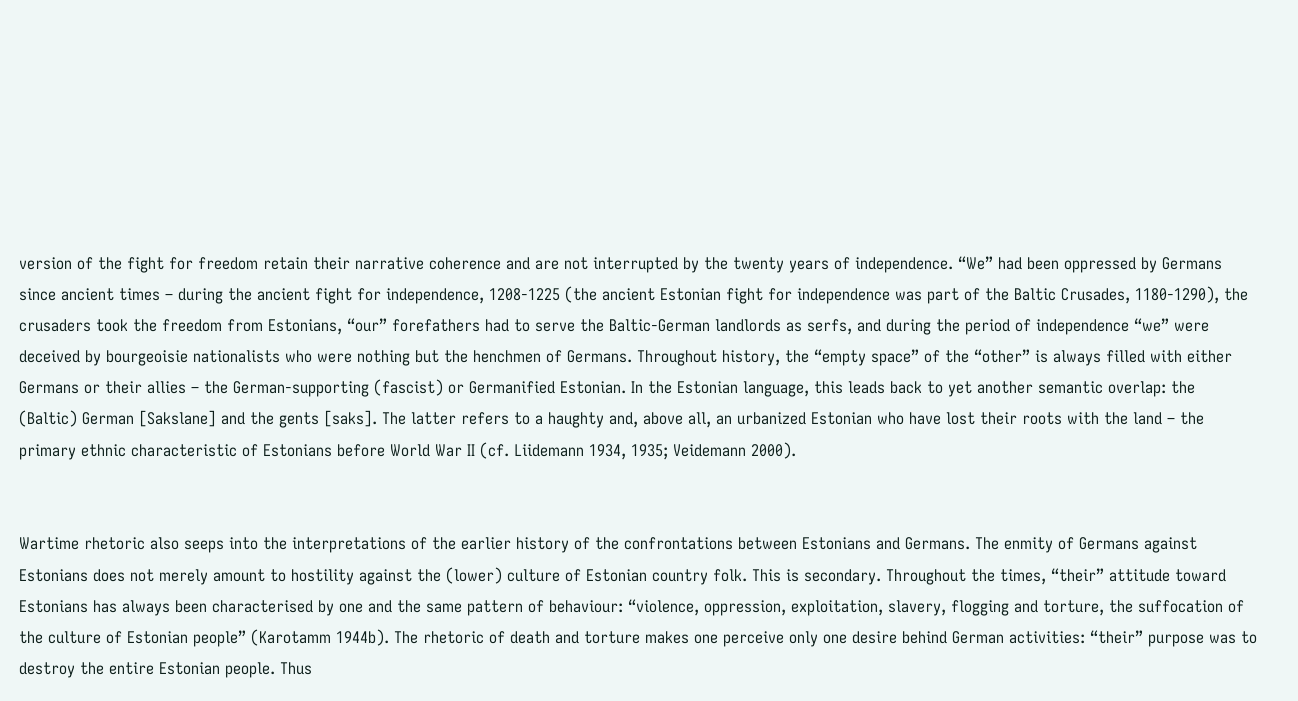version of the fight for freedom retain their narrative coherence and are not interrupted by the twenty years of independence. “We” had been oppressed by Germans since ancient times – during the ancient fight for independence, 1208-1225 (the ancient Estonian fight for independence was part of the Baltic Crusades, 1180-1290), the crusaders took the freedom from Estonians, “our” forefathers had to serve the Baltic-German landlords as serfs, and during the period of independence “we” were deceived by bourgeoisie nationalists who were nothing but the henchmen of Germans. Throughout history, the “empty space” of the “other” is always filled with either Germans or their allies – the German-supporting (fascist) or Germanified Estonian. In the Estonian language, this leads back to yet another semantic overlap: the (Baltic) German [Sakslane] and the gents [saks]. The latter refers to a haughty and, above all, an urbanized Estonian who have lost their roots with the land – the primary ethnic characteristic of Estonians before World War II (cf. Liidemann 1934, 1935; Veidemann 2000).


Wartime rhetoric also seeps into the interpretations of the earlier history of the confrontations between Estonians and Germans. The enmity of Germans against Estonians does not merely amount to hostility against the (lower) culture of Estonian country folk. This is secondary. Throughout the times, “their” attitude toward Estonians has always been characterised by one and the same pattern of behaviour: “violence, oppression, exploitation, slavery, flogging and torture, the suffocation of the culture of Estonian people” (Karotamm 1944b). The rhetoric of death and torture makes one perceive only one desire behind German activities: “their” purpose was to destroy the entire Estonian people. Thus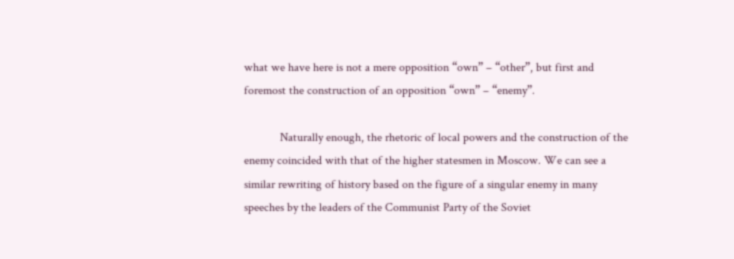what we have here is not a mere opposition “own” – “other”, but first and foremost the construction of an opposition “own” – “enemy”.

            Naturally enough, the rhetoric of local powers and the construction of the enemy coincided with that of the higher statesmen in Moscow. We can see a similar rewriting of history based on the figure of a singular enemy in many speeches by the leaders of the Communist Party of the Soviet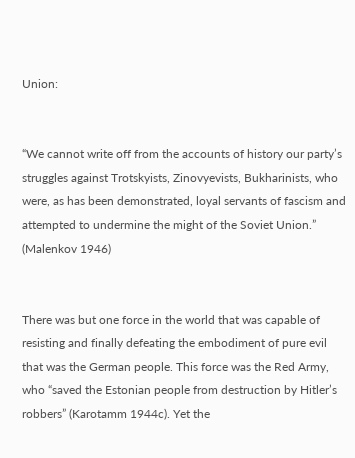Union:


“We cannot write off from the accounts of history our party’s struggles against Trotskyists, Zinovyevists, Bukharinists, who were, as has been demonstrated, loyal servants of fascism and attempted to undermine the might of the Soviet Union.” (Malenkov 1946)


There was but one force in the world that was capable of resisting and finally defeating the embodiment of pure evil that was the German people. This force was the Red Army, who “saved the Estonian people from destruction by Hitler’s robbers” (Karotamm 1944c). Yet the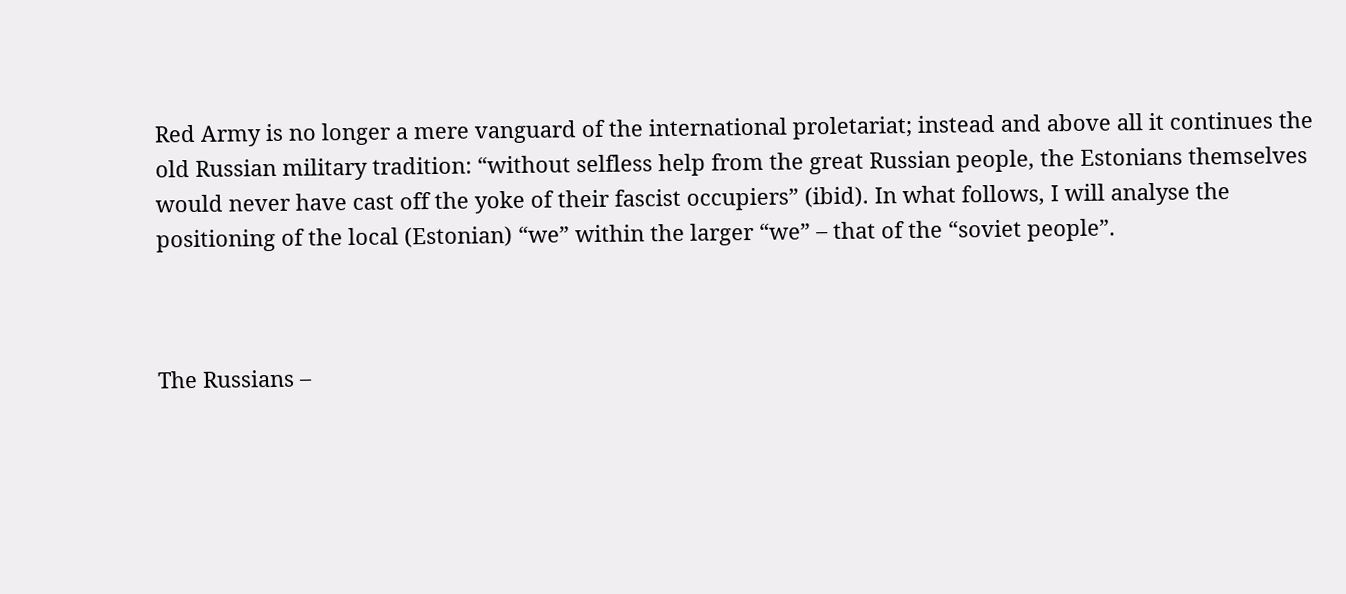Red Army is no longer a mere vanguard of the international proletariat; instead and above all it continues the old Russian military tradition: “without selfless help from the great Russian people, the Estonians themselves would never have cast off the yoke of their fascist occupiers” (ibid). In what follows, I will analyse the positioning of the local (Estonian) “we” within the larger “we” – that of the “soviet people”.



The Russians –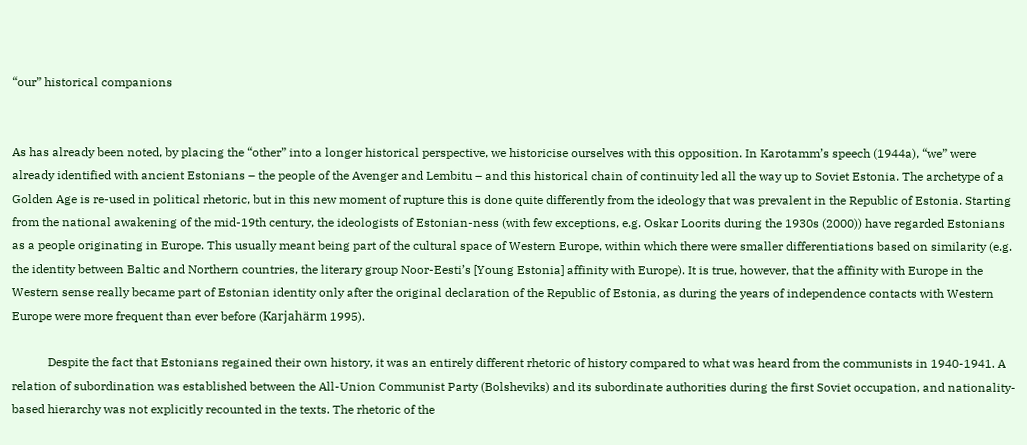“our” historical companions


As has already been noted, by placing the “other” into a longer historical perspective, we historicise ourselves with this opposition. In Karotamm’s speech (1944a), “we” were already identified with ancient Estonians – the people of the Avenger and Lembitu – and this historical chain of continuity led all the way up to Soviet Estonia. The archetype of a Golden Age is re-used in political rhetoric, but in this new moment of rupture this is done quite differently from the ideology that was prevalent in the Republic of Estonia. Starting from the national awakening of the mid-19th century, the ideologists of Estonian-ness (with few exceptions, e.g. Oskar Loorits during the 1930s (2000)) have regarded Estonians as a people originating in Europe. This usually meant being part of the cultural space of Western Europe, within which there were smaller differentiations based on similarity (e.g. the identity between Baltic and Northern countries, the literary group Noor-Eesti’s [Young Estonia] affinity with Europe). It is true, however, that the affinity with Europe in the Western sense really became part of Estonian identity only after the original declaration of the Republic of Estonia, as during the years of independence contacts with Western Europe were more frequent than ever before (Karjahärm 1995).

            Despite the fact that Estonians regained their own history, it was an entirely different rhetoric of history compared to what was heard from the communists in 1940-1941. A relation of subordination was established between the All-Union Communist Party (Bolsheviks) and its subordinate authorities during the first Soviet occupation, and nationality-based hierarchy was not explicitly recounted in the texts. The rhetoric of the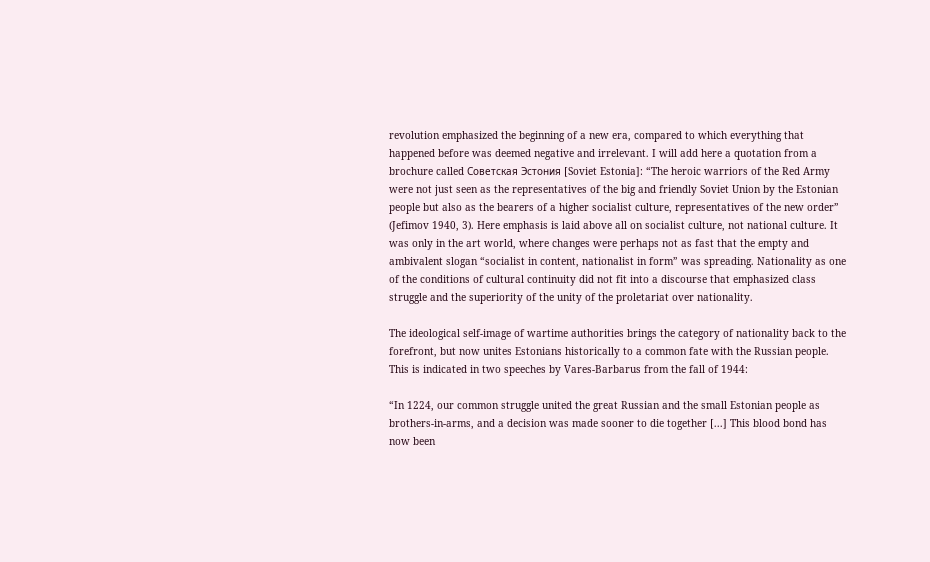revolution emphasized the beginning of a new era, compared to which everything that happened before was deemed negative and irrelevant. I will add here a quotation from a brochure called Советская Эстония [Soviet Estonia]: “The heroic warriors of the Red Army were not just seen as the representatives of the big and friendly Soviet Union by the Estonian people but also as the bearers of a higher socialist culture, representatives of the new order” (Jefimov 1940, 3). Here emphasis is laid above all on socialist culture, not national culture. It was only in the art world, where changes were perhaps not as fast that the empty and ambivalent slogan “socialist in content, nationalist in form” was spreading. Nationality as one of the conditions of cultural continuity did not fit into a discourse that emphasized class struggle and the superiority of the unity of the proletariat over nationality.

The ideological self-image of wartime authorities brings the category of nationality back to the forefront, but now unites Estonians historically to a common fate with the Russian people. This is indicated in two speeches by Vares-Barbarus from the fall of 1944:

“In 1224, our common struggle united the great Russian and the small Estonian people as brothers-in-arms, and a decision was made sooner to die together [...] This blood bond has now been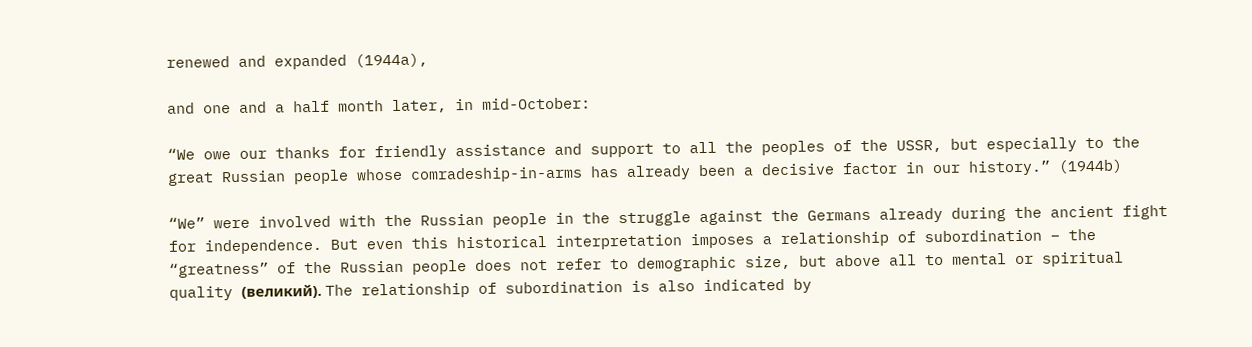renewed and expanded (1944a),

and one and a half month later, in mid-October:

“We owe our thanks for friendly assistance and support to all the peoples of the USSR, but especially to the great Russian people whose comradeship-in-arms has already been a decisive factor in our history.” (1944b)

“We” were involved with the Russian people in the struggle against the Germans already during the ancient fight for independence. But even this historical interpretation imposes a relationship of subordination – the “greatness” of the Russian people does not refer to demographic size, but above all to mental or spiritual quality (великий). The relationship of subordination is also indicated by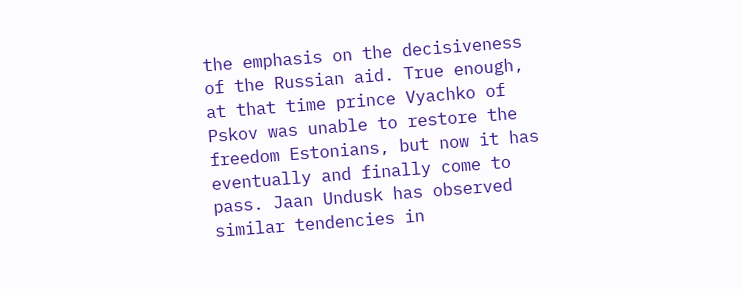the emphasis on the decisiveness of the Russian aid. True enough, at that time prince Vyachko of Pskov was unable to restore the freedom Estonians, but now it has eventually and finally come to pass. Jaan Undusk has observed similar tendencies in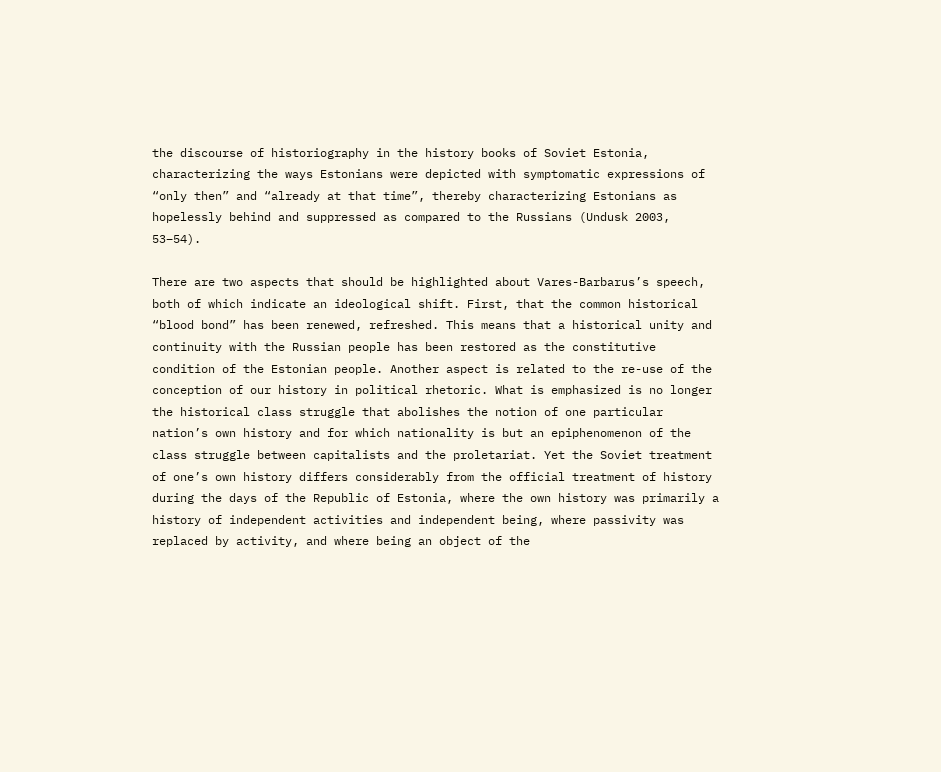the discourse of historiography in the history books of Soviet Estonia, characterizing the ways Estonians were depicted with symptomatic expressions of “only then” and “already at that time”, thereby characterizing Estonians as hopelessly behind and suppressed as compared to the Russians (Undusk 2003, 53–54).

There are two aspects that should be highlighted about Vares-Barbarus’s speech, both of which indicate an ideological shift. First, that the common historical “blood bond” has been renewed, refreshed. This means that a historical unity and continuity with the Russian people has been restored as the constitutive condition of the Estonian people. Another aspect is related to the re-use of the conception of our history in political rhetoric. What is emphasized is no longer the historical class struggle that abolishes the notion of one particular nation’s own history and for which nationality is but an epiphenomenon of the class struggle between capitalists and the proletariat. Yet the Soviet treatment of one’s own history differs considerably from the official treatment of history during the days of the Republic of Estonia, where the own history was primarily a history of independent activities and independent being, where passivity was replaced by activity, and where being an object of the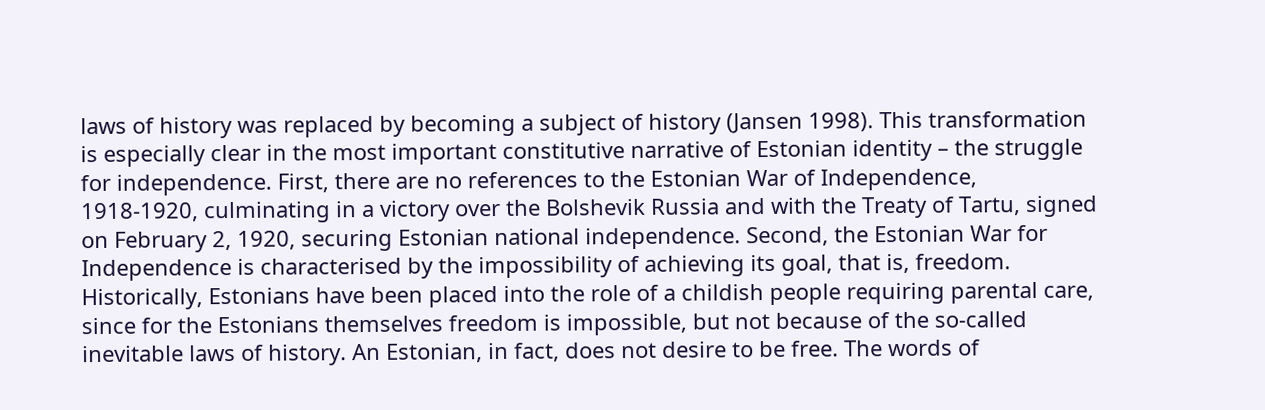laws of history was replaced by becoming a subject of history (Jansen 1998). This transformation is especially clear in the most important constitutive narrative of Estonian identity – the struggle for independence. First, there are no references to the Estonian War of Independence, 1918-1920, culminating in a victory over the Bolshevik Russia and with the Treaty of Tartu, signed on February 2, 1920, securing Estonian national independence. Second, the Estonian War for Independence is characterised by the impossibility of achieving its goal, that is, freedom. Historically, Estonians have been placed into the role of a childish people requiring parental care, since for the Estonians themselves freedom is impossible, but not because of the so-called inevitable laws of history. An Estonian, in fact, does not desire to be free. The words of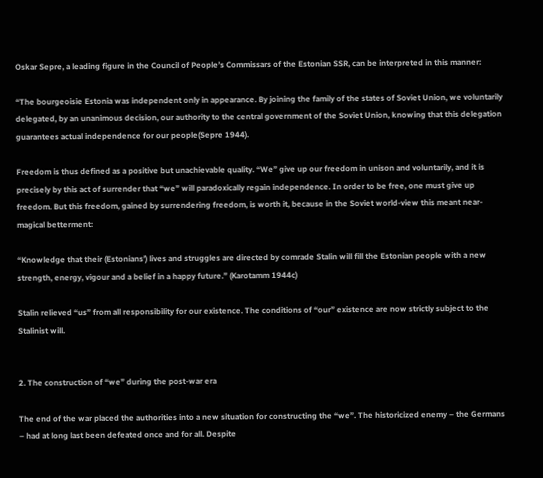Oskar Sepre, a leading figure in the Council of People’s Commissars of the Estonian SSR, can be interpreted in this manner:

“The bourgeoisie Estonia was independent only in appearance. By joining the family of the states of Soviet Union, we voluntarily delegated, by an unanimous decision, our authority to the central government of the Soviet Union, knowing that this delegation guarantees actual independence for our people(Sepre 1944).

Freedom is thus defined as a positive but unachievable quality. “We” give up our freedom in unison and voluntarily, and it is precisely by this act of surrender that “we” will paradoxically regain independence. In order to be free, one must give up freedom. But this freedom, gained by surrendering freedom, is worth it, because in the Soviet world-view this meant near-magical betterment:

“Knowledge that their (Estonians’) lives and struggles are directed by comrade Stalin will fill the Estonian people with a new strength, energy, vigour and a belief in a happy future.” (Karotamm 1944c)

Stalin relieved “us” from all responsibility for our existence. The conditions of “our” existence are now strictly subject to the Stalinist will.


2. The construction of “we” during the post-war era

The end of the war placed the authorities into a new situation for constructing the “we”. The historicized enemy – the Germans – had at long last been defeated once and for all. Despite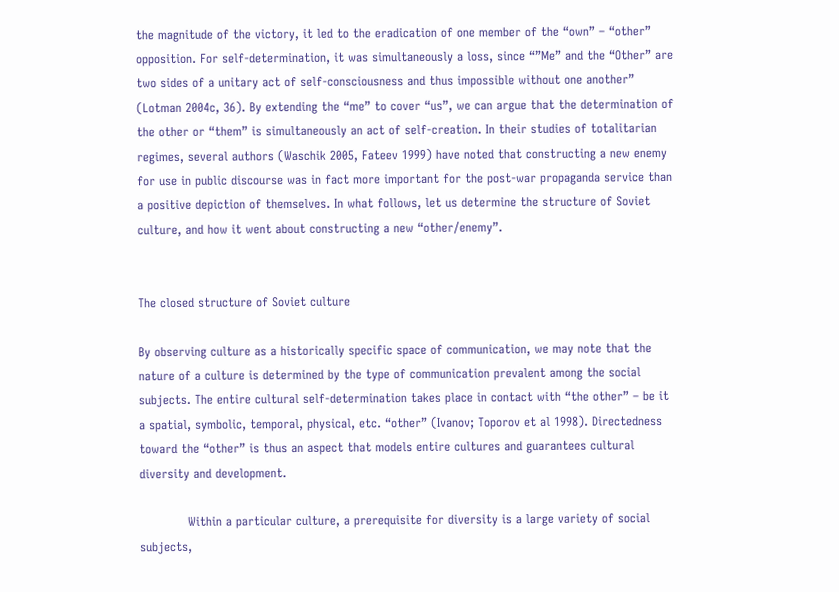the magnitude of the victory, it led to the eradication of one member of the “own” – “other” opposition. For self-determination, it was simultaneously a loss, since “”Me” and the “Other” are two sides of a unitary act of self-consciousness and thus impossible without one another” (Lotman 2004c, 36). By extending the “me” to cover “us”, we can argue that the determination of the other or “them” is simultaneously an act of self-creation. In their studies of totalitarian regimes, several authors (Waschik 2005, Fateev 1999) have noted that constructing a new enemy for use in public discourse was in fact more important for the post-war propaganda service than a positive depiction of themselves. In what follows, let us determine the structure of Soviet culture, and how it went about constructing a new “other/enemy”.


The closed structure of Soviet culture

By observing culture as a historically specific space of communication, we may note that the nature of a culture is determined by the type of communication prevalent among the social subjects. The entire cultural self-determination takes place in contact with “the other” – be it a spatial, symbolic, temporal, physical, etc. “other” (Ivanov; Toporov et al 1998). Directedness toward the “other” is thus an aspect that models entire cultures and guarantees cultural diversity and development.

            Within a particular culture, a prerequisite for diversity is a large variety of social subjects,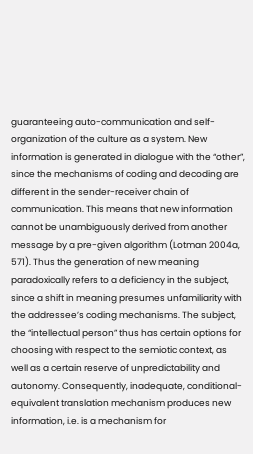guaranteeing auto-communication and self-organization of the culture as a system. New information is generated in dialogue with the “other”, since the mechanisms of coding and decoding are different in the sender-receiver chain of communication. This means that new information cannot be unambiguously derived from another message by a pre-given algorithm (Lotman 2004a, 571). Thus the generation of new meaning paradoxically refers to a deficiency in the subject, since a shift in meaning presumes unfamiliarity with the addressee’s coding mechanisms. The subject, the “intellectual person” thus has certain options for choosing with respect to the semiotic context, as well as a certain reserve of unpredictability and autonomy. Consequently, inadequate, conditional-equivalent translation mechanism produces new information, i.e. is a mechanism for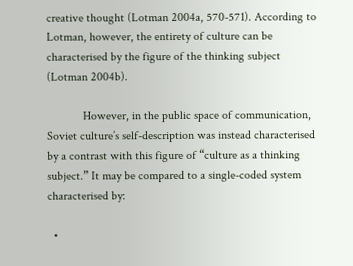creative thought (Lotman 2004a, 570-571). According to Lotman, however, the entirety of culture can be characterised by the figure of the thinking subject (Lotman 2004b).

            However, in the public space of communication, Soviet culture’s self-description was instead characterised by a contrast with this figure of “culture as a thinking subject.” It may be compared to a single-coded system characterised by:

  •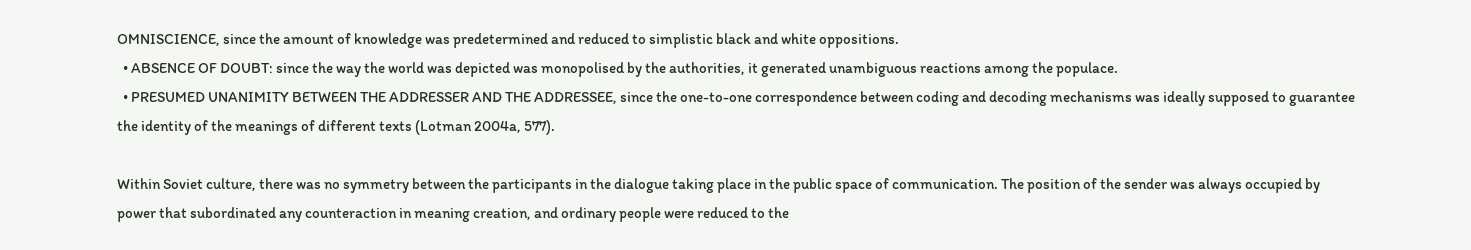OMNISCIENCE, since the amount of knowledge was predetermined and reduced to simplistic black and white oppositions.
  • ABSENCE OF DOUBT: since the way the world was depicted was monopolised by the authorities, it generated unambiguous reactions among the populace.
  • PRESUMED UNANIMITY BETWEEN THE ADDRESSER AND THE ADDRESSEE, since the one-to-one correspondence between coding and decoding mechanisms was ideally supposed to guarantee the identity of the meanings of different texts (Lotman 2004a, 577).

Within Soviet culture, there was no symmetry between the participants in the dialogue taking place in the public space of communication. The position of the sender was always occupied by power that subordinated any counteraction in meaning creation, and ordinary people were reduced to the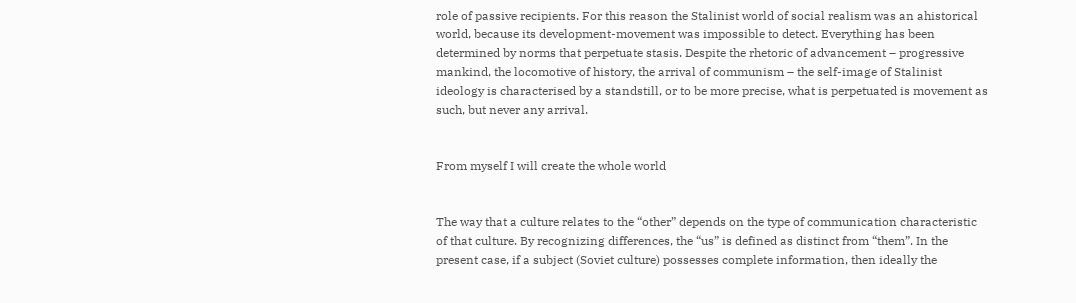role of passive recipients. For this reason the Stalinist world of social realism was an ahistorical world, because its development-movement was impossible to detect. Everything has been determined by norms that perpetuate stasis. Despite the rhetoric of advancement – progressive mankind, the locomotive of history, the arrival of communism – the self-image of Stalinist ideology is characterised by a standstill, or to be more precise, what is perpetuated is movement as such, but never any arrival.


From myself I will create the whole world


The way that a culture relates to the “other” depends on the type of communication characteristic of that culture. By recognizing differences, the “us” is defined as distinct from “them”. In the present case, if a subject (Soviet culture) possesses complete information, then ideally the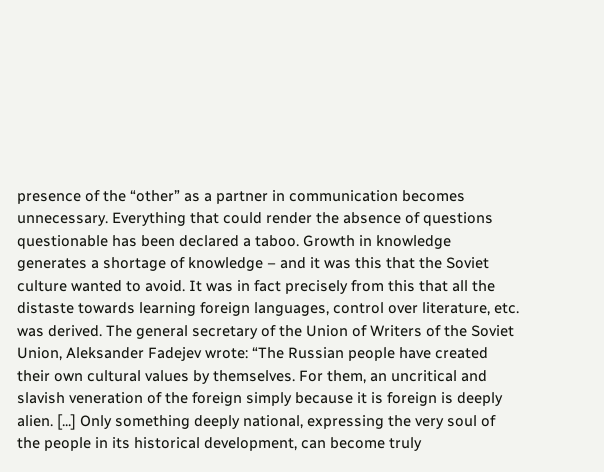presence of the “other” as a partner in communication becomes unnecessary. Everything that could render the absence of questions questionable has been declared a taboo. Growth in knowledge generates a shortage of knowledge – and it was this that the Soviet culture wanted to avoid. It was in fact precisely from this that all the distaste towards learning foreign languages, control over literature, etc. was derived. The general secretary of the Union of Writers of the Soviet Union, Aleksander Fadejev wrote: “The Russian people have created their own cultural values by themselves. For them, an uncritical and slavish veneration of the foreign simply because it is foreign is deeply alien. [...] Only something deeply national, expressing the very soul of the people in its historical development, can become truly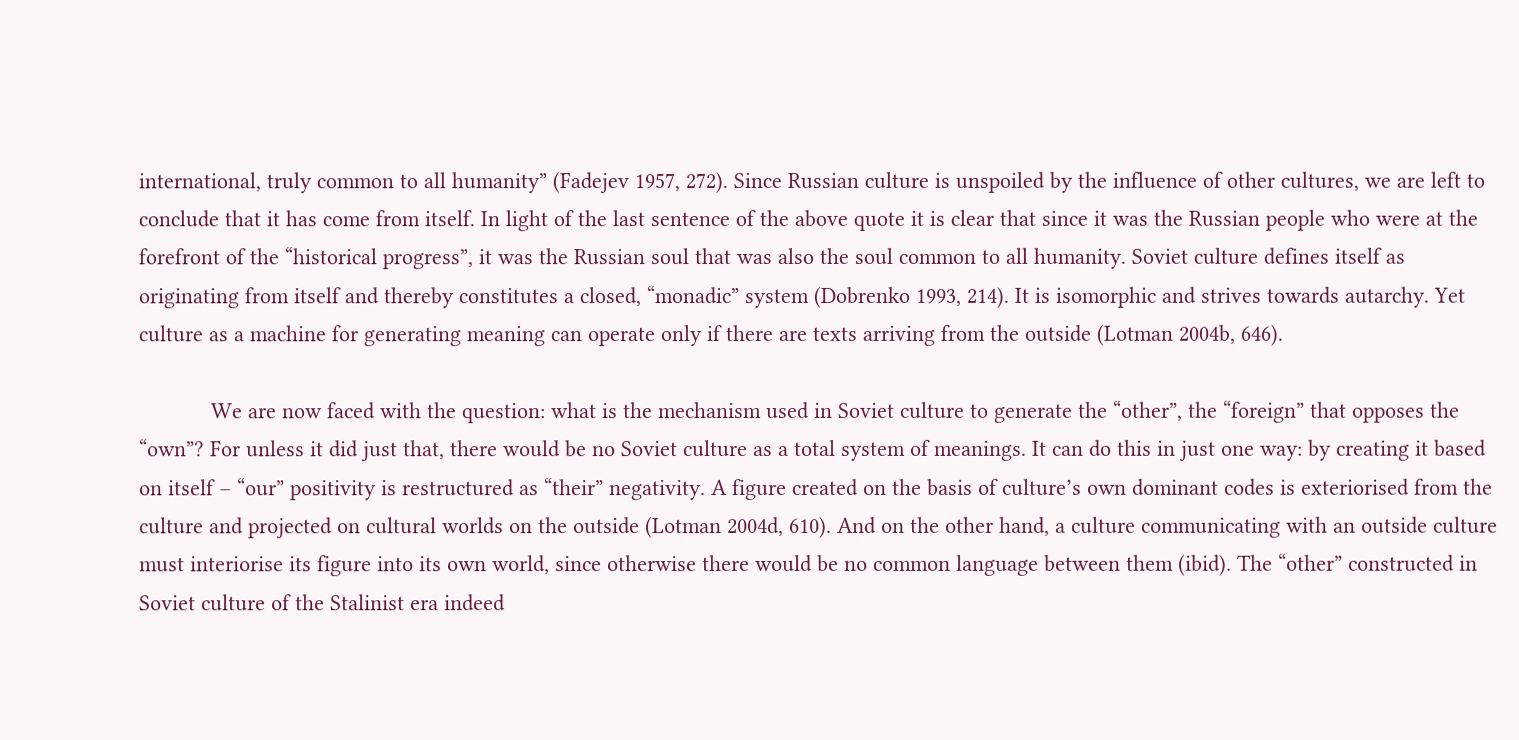international, truly common to all humanity” (Fadejev 1957, 272). Since Russian culture is unspoiled by the influence of other cultures, we are left to conclude that it has come from itself. In light of the last sentence of the above quote it is clear that since it was the Russian people who were at the forefront of the “historical progress”, it was the Russian soul that was also the soul common to all humanity. Soviet culture defines itself as originating from itself and thereby constitutes a closed, “monadic” system (Dobrenko 1993, 214). It is isomorphic and strives towards autarchy. Yet culture as a machine for generating meaning can operate only if there are texts arriving from the outside (Lotman 2004b, 646).

            We are now faced with the question: what is the mechanism used in Soviet culture to generate the “other”, the “foreign” that opposes the “own”? For unless it did just that, there would be no Soviet culture as a total system of meanings. It can do this in just one way: by creating it based on itself – “our” positivity is restructured as “their” negativity. A figure created on the basis of culture’s own dominant codes is exteriorised from the culture and projected on cultural worlds on the outside (Lotman 2004d, 610). And on the other hand, a culture communicating with an outside culture must interiorise its figure into its own world, since otherwise there would be no common language between them (ibid). The “other” constructed in Soviet culture of the Stalinist era indeed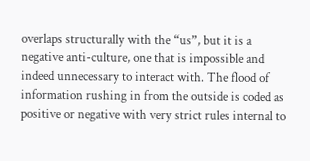overlaps structurally with the “us”, but it is a negative anti-culture, one that is impossible and indeed unnecessary to interact with. The flood of information rushing in from the outside is coded as positive or negative with very strict rules internal to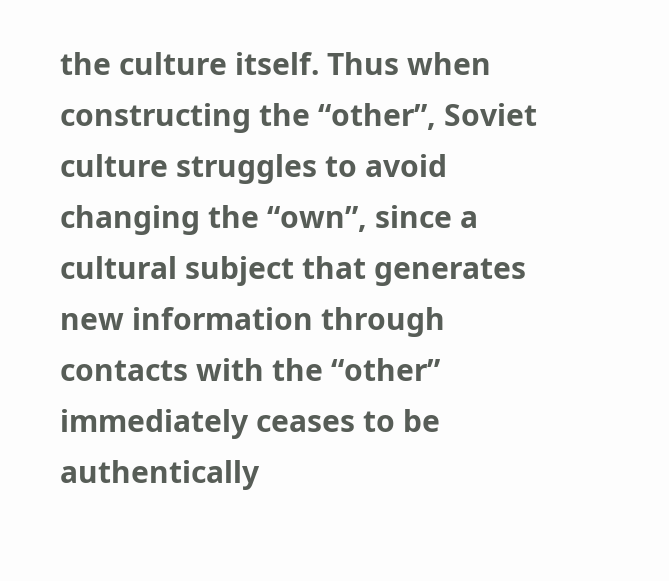the culture itself. Thus when constructing the “other”, Soviet culture struggles to avoid changing the “own”, since a cultural subject that generates new information through contacts with the “other” immediately ceases to be authentically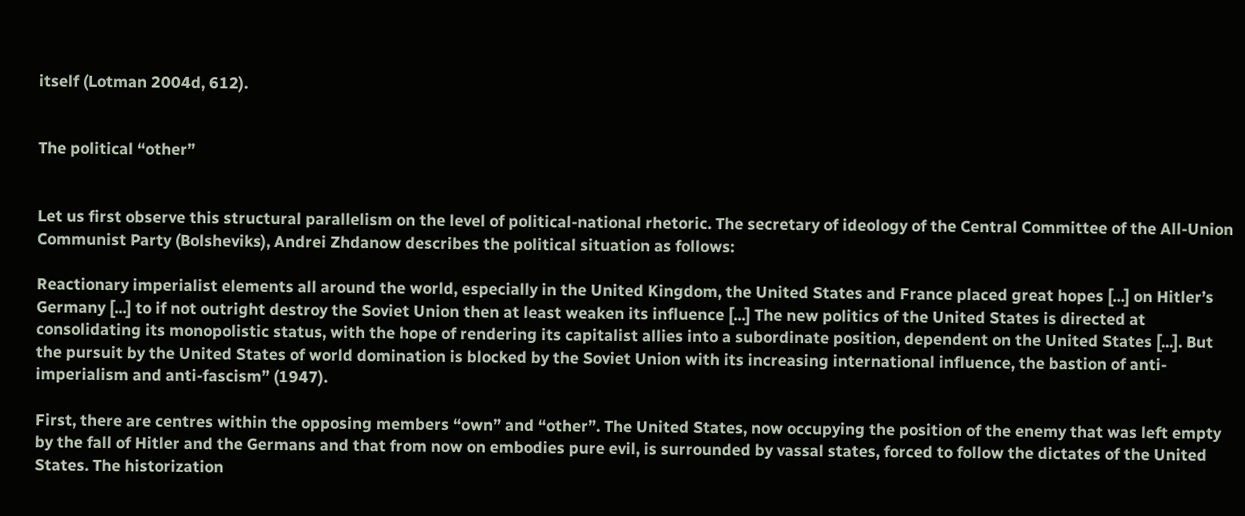itself (Lotman 2004d, 612).


The political “other”


Let us first observe this structural parallelism on the level of political-national rhetoric. The secretary of ideology of the Central Committee of the All-Union Communist Party (Bolsheviks), Andrei Zhdanow describes the political situation as follows:

Reactionary imperialist elements all around the world, especially in the United Kingdom, the United States and France placed great hopes [...] on Hitler’s Germany [...] to if not outright destroy the Soviet Union then at least weaken its influence [...] The new politics of the United States is directed at consolidating its monopolistic status, with the hope of rendering its capitalist allies into a subordinate position, dependent on the United States [...]. But the pursuit by the United States of world domination is blocked by the Soviet Union with its increasing international influence, the bastion of anti-imperialism and anti-fascism” (1947).

First, there are centres within the opposing members “own” and “other”. The United States, now occupying the position of the enemy that was left empty by the fall of Hitler and the Germans and that from now on embodies pure evil, is surrounded by vassal states, forced to follow the dictates of the United States. The historization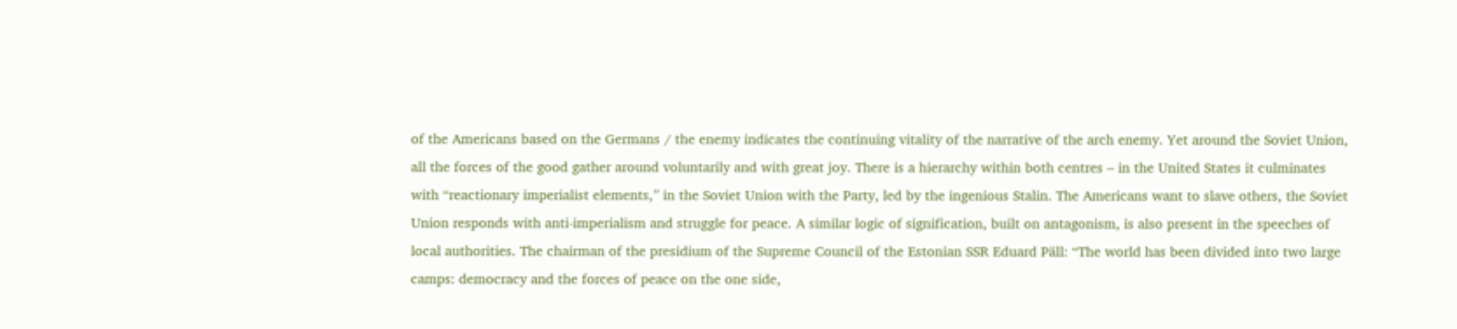of the Americans based on the Germans / the enemy indicates the continuing vitality of the narrative of the arch enemy. Yet around the Soviet Union, all the forces of the good gather around voluntarily and with great joy. There is a hierarchy within both centres – in the United States it culminates with “reactionary imperialist elements,” in the Soviet Union with the Party, led by the ingenious Stalin. The Americans want to slave others, the Soviet Union responds with anti-imperialism and struggle for peace. A similar logic of signification, built on antagonism, is also present in the speeches of local authorities. The chairman of the presidium of the Supreme Council of the Estonian SSR Eduard Päll: “The world has been divided into two large camps: democracy and the forces of peace on the one side,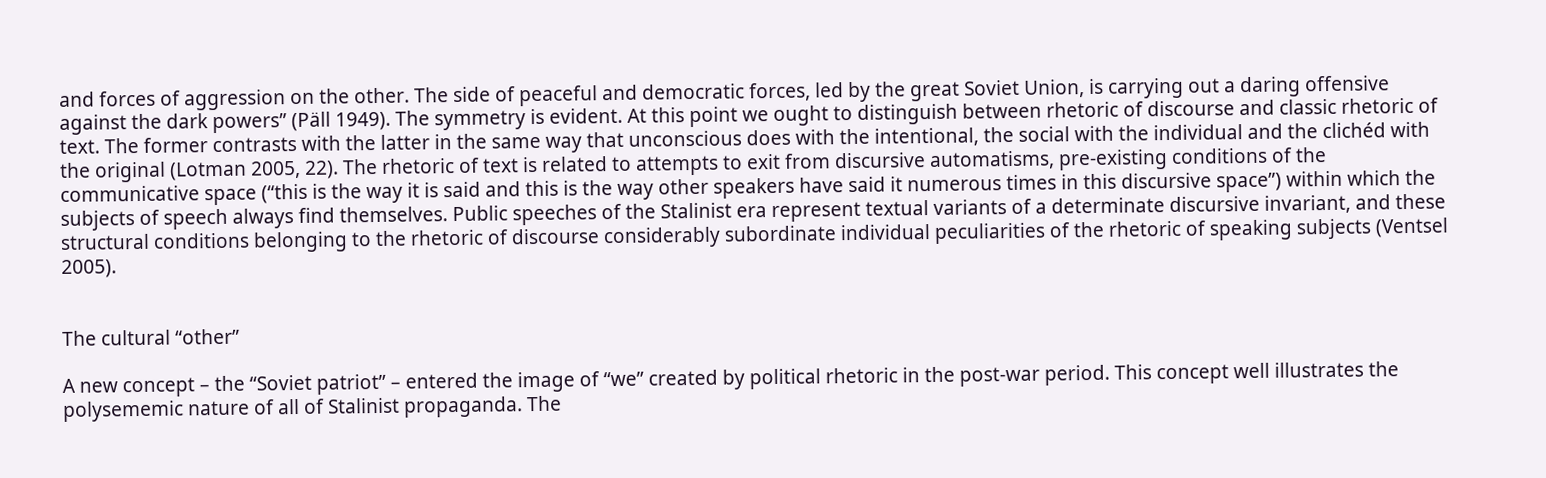and forces of aggression on the other. The side of peaceful and democratic forces, led by the great Soviet Union, is carrying out a daring offensive against the dark powers” (Päll 1949). The symmetry is evident. At this point we ought to distinguish between rhetoric of discourse and classic rhetoric of text. The former contrasts with the latter in the same way that unconscious does with the intentional, the social with the individual and the clichéd with the original (Lotman 2005, 22). The rhetoric of text is related to attempts to exit from discursive automatisms, pre-existing conditions of the communicative space (“this is the way it is said and this is the way other speakers have said it numerous times in this discursive space”) within which the subjects of speech always find themselves. Public speeches of the Stalinist era represent textual variants of a determinate discursive invariant, and these structural conditions belonging to the rhetoric of discourse considerably subordinate individual peculiarities of the rhetoric of speaking subjects (Ventsel 2005).


The cultural “other”

A new concept – the “Soviet patriot” – entered the image of “we” created by political rhetoric in the post-war period. This concept well illustrates the polysememic nature of all of Stalinist propaganda. The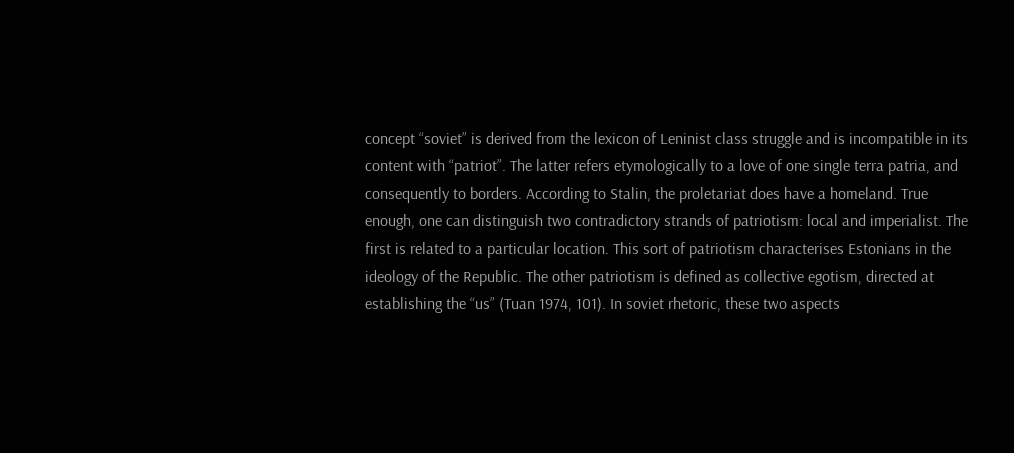concept “soviet” is derived from the lexicon of Leninist class struggle and is incompatible in its content with “patriot”. The latter refers etymologically to a love of one single terra patria, and consequently to borders. According to Stalin, the proletariat does have a homeland. True enough, one can distinguish two contradictory strands of patriotism: local and imperialist. The first is related to a particular location. This sort of patriotism characterises Estonians in the ideology of the Republic. The other patriotism is defined as collective egotism, directed at establishing the “us” (Tuan 1974, 101). In soviet rhetoric, these two aspects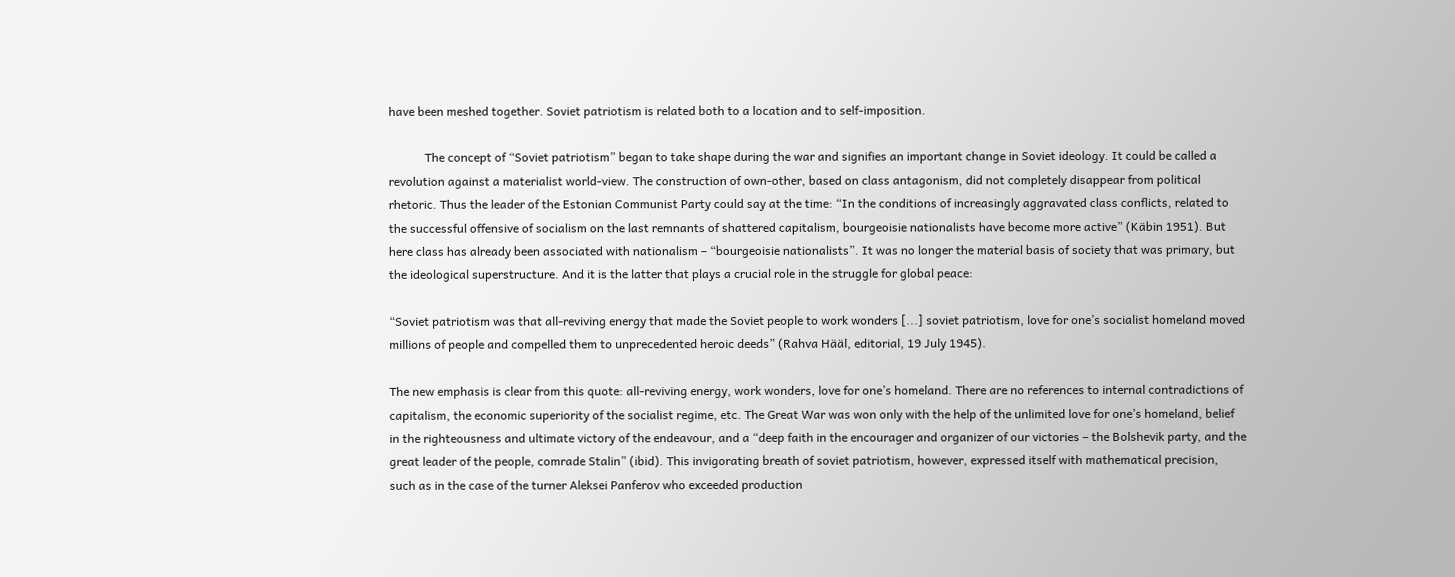have been meshed together. Soviet patriotism is related both to a location and to self-imposition.

            The concept of “Soviet patriotism” began to take shape during the war and signifies an important change in Soviet ideology. It could be called a revolution against a materialist world-view. The construction of own-other, based on class antagonism, did not completely disappear from political rhetoric. Thus the leader of the Estonian Communist Party could say at the time: “In the conditions of increasingly aggravated class conflicts, related to the successful offensive of socialism on the last remnants of shattered capitalism, bourgeoisie nationalists have become more active” (Käbin 1951). But here class has already been associated with nationalism – “bourgeoisie nationalists”. It was no longer the material basis of society that was primary, but the ideological superstructure. And it is the latter that plays a crucial role in the struggle for global peace:

“Soviet patriotism was that all-reviving energy that made the Soviet people to work wonders [...] soviet patriotism, love for one’s socialist homeland moved millions of people and compelled them to unprecedented heroic deeds” (Rahva Hääl, editorial, 19 July 1945).

The new emphasis is clear from this quote: all-reviving energy, work wonders, love for one’s homeland. There are no references to internal contradictions of capitalism, the economic superiority of the socialist regime, etc. The Great War was won only with the help of the unlimited love for one’s homeland, belief in the righteousness and ultimate victory of the endeavour, and a “deep faith in the encourager and organizer of our victories – the Bolshevik party, and the great leader of the people, comrade Stalin” (ibid). This invigorating breath of soviet patriotism, however, expressed itself with mathematical precision, such as in the case of the turner Aleksei Panferov who exceeded production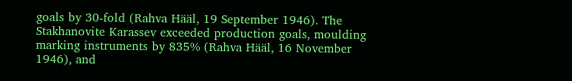goals by 30-fold (Rahva Hääl, 19 September 1946). The Stakhanovite Karassev exceeded production goals, moulding marking instruments by 835% (Rahva Hääl, 16 November 1946), and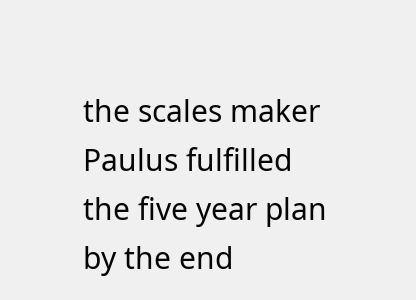the scales maker Paulus fulfilled the five year plan by the end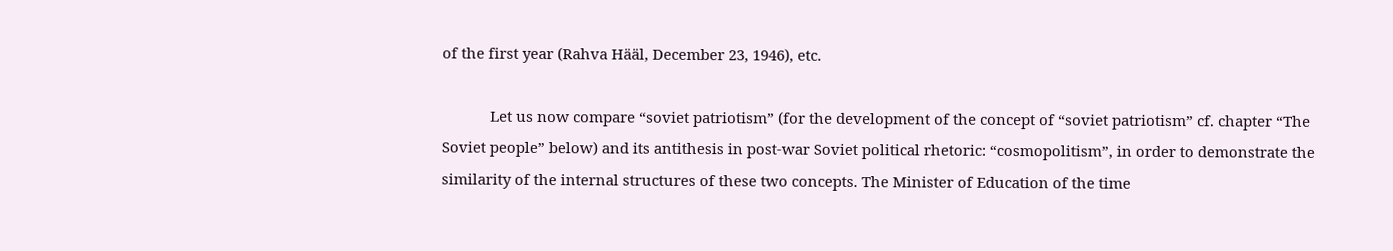of the first year (Rahva Hääl, December 23, 1946), etc.

            Let us now compare “soviet patriotism” (for the development of the concept of “soviet patriotism” cf. chapter “The Soviet people” below) and its antithesis in post-war Soviet political rhetoric: “cosmopolitism”, in order to demonstrate the similarity of the internal structures of these two concepts. The Minister of Education of the time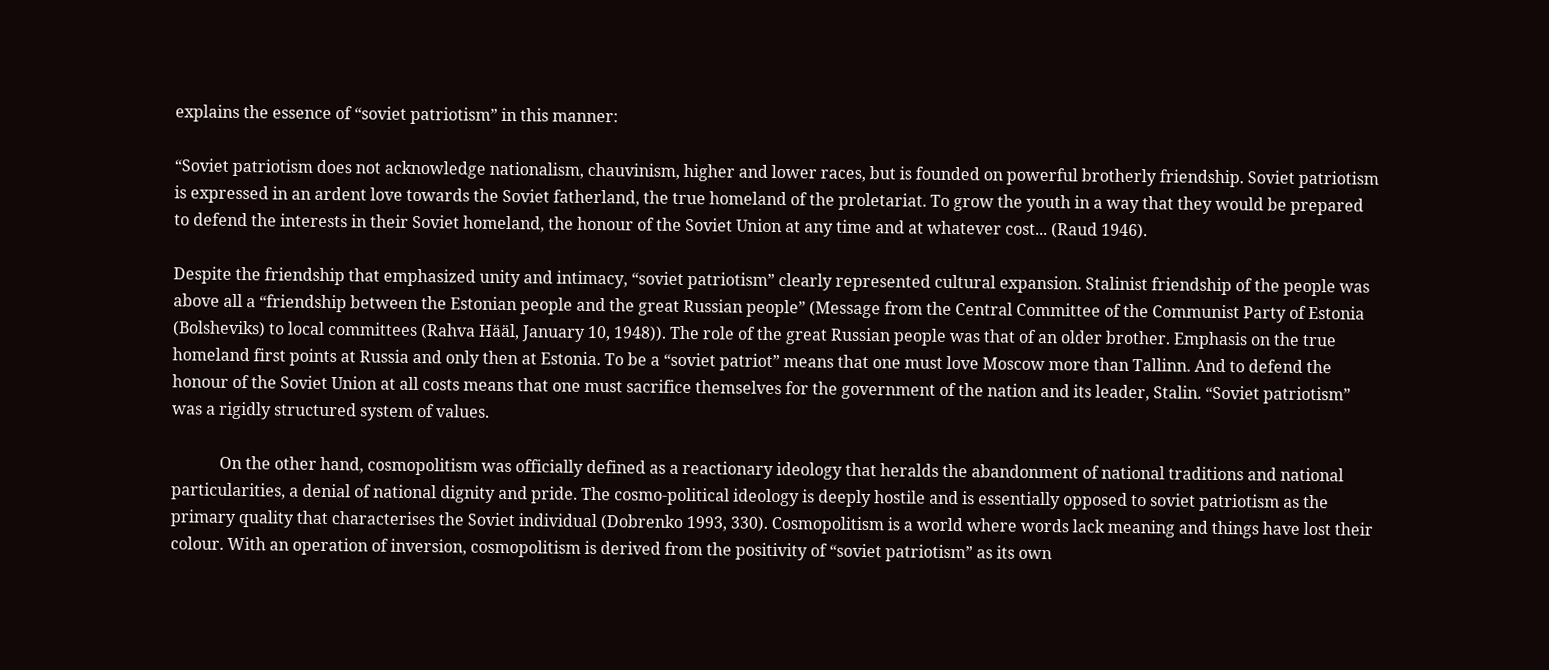explains the essence of “soviet patriotism” in this manner:

“Soviet patriotism does not acknowledge nationalism, chauvinism, higher and lower races, but is founded on powerful brotherly friendship. Soviet patriotism is expressed in an ardent love towards the Soviet fatherland, the true homeland of the proletariat. To grow the youth in a way that they would be prepared to defend the interests in their Soviet homeland, the honour of the Soviet Union at any time and at whatever cost... (Raud 1946).

Despite the friendship that emphasized unity and intimacy, “soviet patriotism” clearly represented cultural expansion. Stalinist friendship of the people was above all a “friendship between the Estonian people and the great Russian people” (Message from the Central Committee of the Communist Party of Estonia (Bolsheviks) to local committees (Rahva Hääl, January 10, 1948)). The role of the great Russian people was that of an older brother. Emphasis on the true homeland first points at Russia and only then at Estonia. To be a “soviet patriot” means that one must love Moscow more than Tallinn. And to defend the honour of the Soviet Union at all costs means that one must sacrifice themselves for the government of the nation and its leader, Stalin. “Soviet patriotism” was a rigidly structured system of values.

            On the other hand, cosmopolitism was officially defined as a reactionary ideology that heralds the abandonment of national traditions and national particularities, a denial of national dignity and pride. The cosmo-political ideology is deeply hostile and is essentially opposed to soviet patriotism as the primary quality that characterises the Soviet individual (Dobrenko 1993, 330). Cosmopolitism is a world where words lack meaning and things have lost their colour. With an operation of inversion, cosmopolitism is derived from the positivity of “soviet patriotism” as its own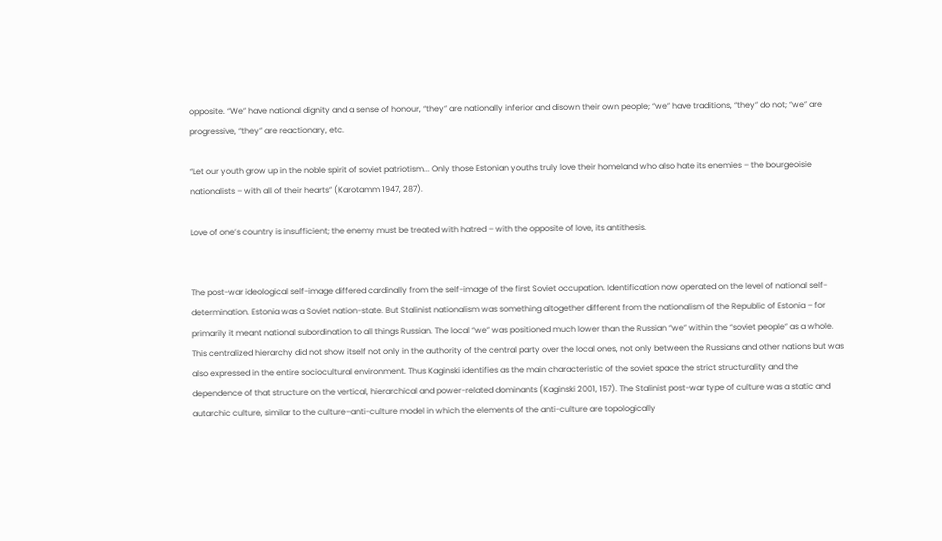opposite. “We” have national dignity and a sense of honour, “they” are nationally inferior and disown their own people; “we” have traditions, “they” do not; “we” are progressive, “they” are reactionary, etc.

“Let our youth grow up in the noble spirit of soviet patriotism... Only those Estonian youths truly love their homeland who also hate its enemies – the bourgeoisie nationalists – with all of their hearts” (Karotamm 1947, 287).

Love of one’s country is insufficient; the enemy must be treated with hatred – with the opposite of love, its antithesis.


The post-war ideological self-image differed cardinally from the self-image of the first Soviet occupation. Identification now operated on the level of national self-determination. Estonia was a Soviet nation-state. But Stalinist nationalism was something altogether different from the nationalism of the Republic of Estonia – for primarily it meant national subordination to all things Russian. The local “we” was positioned much lower than the Russian “we” within the “soviet people” as a whole. This centralized hierarchy did not show itself not only in the authority of the central party over the local ones, not only between the Russians and other nations but was also expressed in the entire sociocultural environment. Thus Kaginski identifies as the main characteristic of the soviet space the strict structurality and the dependence of that structure on the vertical, hierarchical and power-related dominants (Kaginski 2001, 157). The Stalinist post-war type of culture was a static and autarchic culture, similar to the culture–anti-culture model in which the elements of the anti-culture are topologically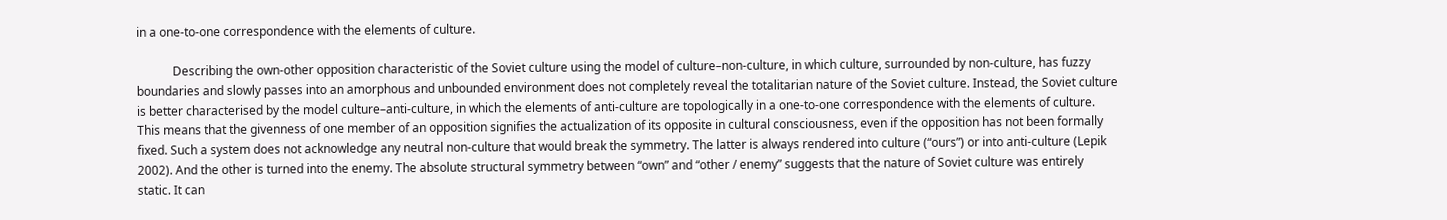in a one-to-one correspondence with the elements of culture.

            Describing the own-other opposition characteristic of the Soviet culture using the model of culture–non-culture, in which culture, surrounded by non-culture, has fuzzy boundaries and slowly passes into an amorphous and unbounded environment does not completely reveal the totalitarian nature of the Soviet culture. Instead, the Soviet culture is better characterised by the model culture–anti-culture, in which the elements of anti-culture are topologically in a one-to-one correspondence with the elements of culture. This means that the givenness of one member of an opposition signifies the actualization of its opposite in cultural consciousness, even if the opposition has not been formally fixed. Such a system does not acknowledge any neutral non-culture that would break the symmetry. The latter is always rendered into culture (“ours”) or into anti-culture (Lepik 2002). And the other is turned into the enemy. The absolute structural symmetry between “own” and “other / enemy” suggests that the nature of Soviet culture was entirely static. It can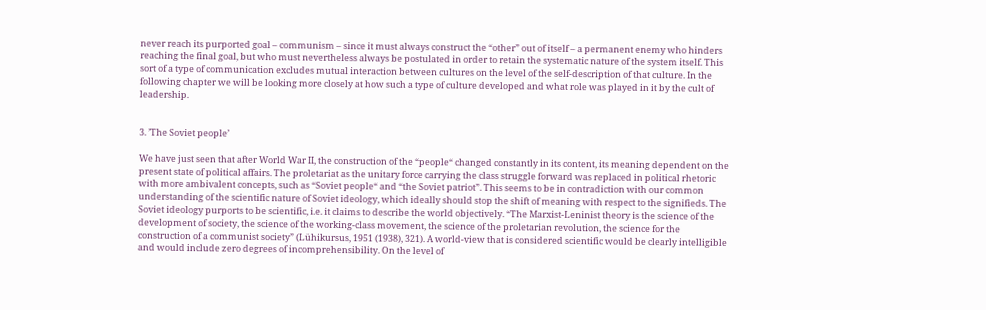never reach its purported goal – communism – since it must always construct the “other” out of itself – a permanent enemy who hinders reaching the final goal, but who must nevertheless always be postulated in order to retain the systematic nature of the system itself. This sort of a type of communication excludes mutual interaction between cultures on the level of the self-description of that culture. In the following chapter we will be looking more closely at how such a type of culture developed and what role was played in it by the cult of leadership.


3. ’The Soviet people’

We have just seen that after World War II, the construction of the “people“ changed constantly in its content, its meaning dependent on the present state of political affairs. The proletariat as the unitary force carrying the class struggle forward was replaced in political rhetoric with more ambivalent concepts, such as “Soviet people“ and “the Soviet patriot”. This seems to be in contradiction with our common understanding of the scientific nature of Soviet ideology, which ideally should stop the shift of meaning with respect to the signifieds. The Soviet ideology purports to be scientific, i.e. it claims to describe the world objectively. “The Marxist-Leninist theory is the science of the development of society, the science of the working-class movement, the science of the proletarian revolution, the science for the construction of a communist society” (Lühikursus, 1951 (1938), 321). A world-view that is considered scientific would be clearly intelligible and would include zero degrees of incomprehensibility. On the level of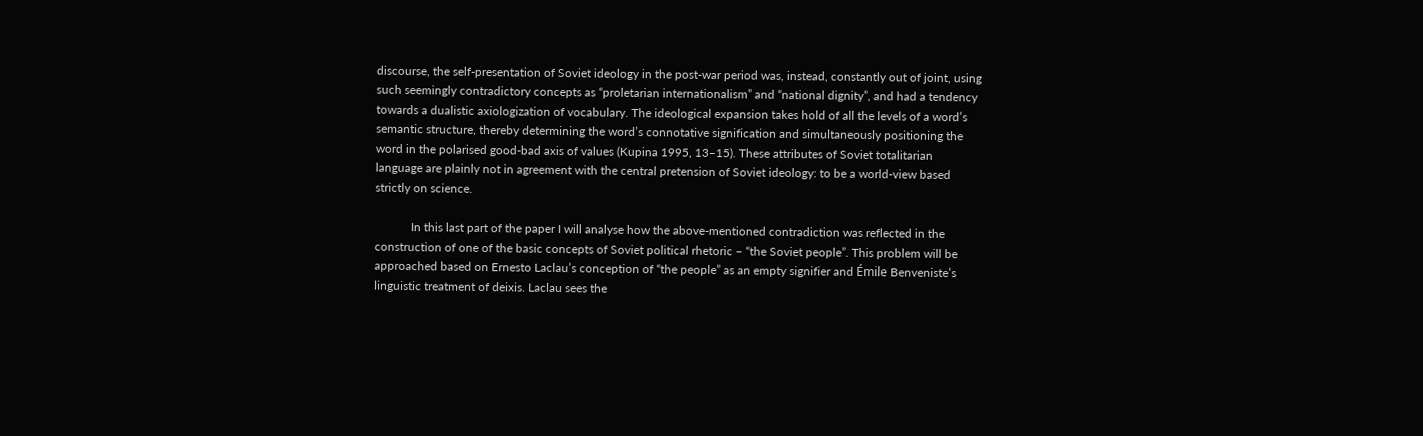discourse, the self-presentation of Soviet ideology in the post-war period was, instead, constantly out of joint, using such seemingly contradictory concepts as “proletarian internationalism” and “national dignity”, and had a tendency towards a dualistic axiologization of vocabulary. The ideological expansion takes hold of all the levels of a word’s semantic structure, thereby determining the word’s connotative signification and simultaneously positioning the word in the polarised good-bad axis of values (Kupina 1995, 13–15). These attributes of Soviet totalitarian language are plainly not in agreement with the central pretension of Soviet ideology: to be a world-view based strictly on science.

            In this last part of the paper I will analyse how the above-mentioned contradiction was reflected in the construction of one of the basic concepts of Soviet political rhetoric – “the Soviet people”. This problem will be approached based on Ernesto Laclau’s conception of “the people” as an empty signifier and Émile Benveniste’s linguistic treatment of deixis. Laclau sees the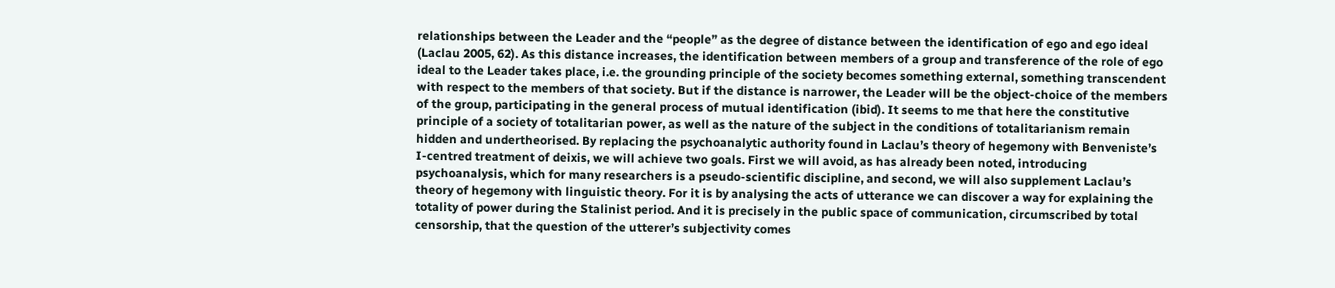relationships between the Leader and the “people” as the degree of distance between the identification of ego and ego ideal (Laclau 2005, 62). As this distance increases, the identification between members of a group and transference of the role of ego ideal to the Leader takes place, i.e. the grounding principle of the society becomes something external, something transcendent with respect to the members of that society. But if the distance is narrower, the Leader will be the object-choice of the members of the group, participating in the general process of mutual identification (ibid). It seems to me that here the constitutive principle of a society of totalitarian power, as well as the nature of the subject in the conditions of totalitarianism remain hidden and undertheorised. By replacing the psychoanalytic authority found in Laclau’s theory of hegemony with Benveniste’s I-centred treatment of deixis, we will achieve two goals. First we will avoid, as has already been noted, introducing psychoanalysis, which for many researchers is a pseudo-scientific discipline, and second, we will also supplement Laclau’s theory of hegemony with linguistic theory. For it is by analysing the acts of utterance we can discover a way for explaining the totality of power during the Stalinist period. And it is precisely in the public space of communication, circumscribed by total censorship, that the question of the utterer’s subjectivity comes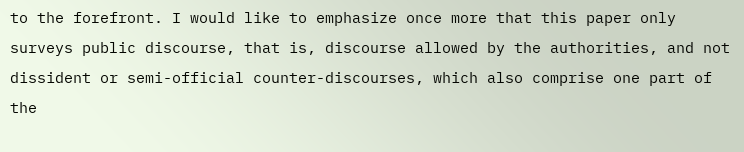to the forefront. I would like to emphasize once more that this paper only surveys public discourse, that is, discourse allowed by the authorities, and not dissident or semi-official counter-discourses, which also comprise one part of the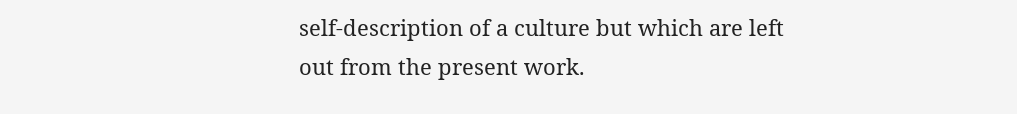self-description of a culture but which are left out from the present work.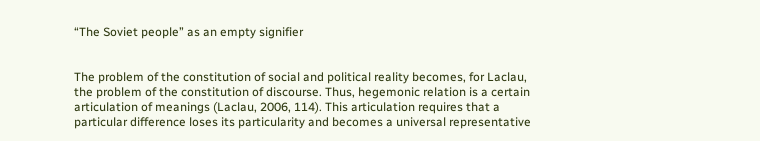“The Soviet people” as an empty signifier


The problem of the constitution of social and political reality becomes, for Laclau, the problem of the constitution of discourse. Thus, hegemonic relation is a certain articulation of meanings (Laclau, 2006, 114). This articulation requires that a particular difference loses its particularity and becomes a universal representative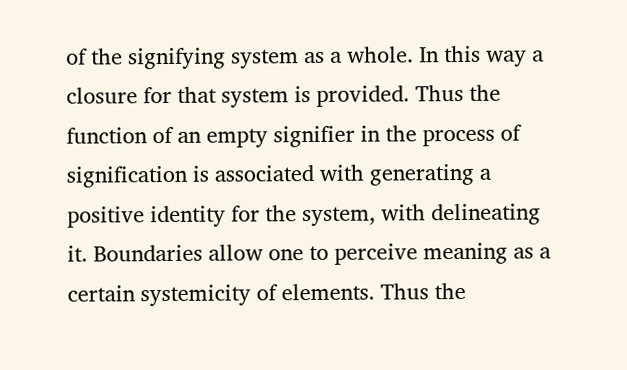of the signifying system as a whole. In this way a closure for that system is provided. Thus the function of an empty signifier in the process of signification is associated with generating a positive identity for the system, with delineating it. Boundaries allow one to perceive meaning as a certain systemicity of elements. Thus the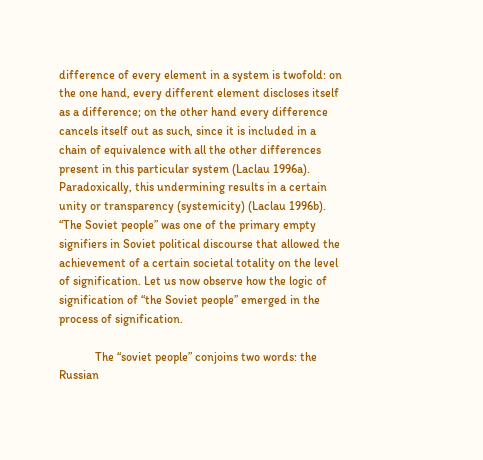difference of every element in a system is twofold: on the one hand, every different element discloses itself as a difference; on the other hand every difference cancels itself out as such, since it is included in a chain of equivalence with all the other differences present in this particular system (Laclau 1996a). Paradoxically, this undermining results in a certain unity or transparency (systemicity) (Laclau 1996b). “The Soviet people” was one of the primary empty signifiers in Soviet political discourse that allowed the achievement of a certain societal totality on the level of signification. Let us now observe how the logic of signification of “the Soviet people” emerged in the process of signification.

            The “soviet people” conjoins two words: the Russian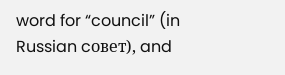word for “council” (in Russian cовет), and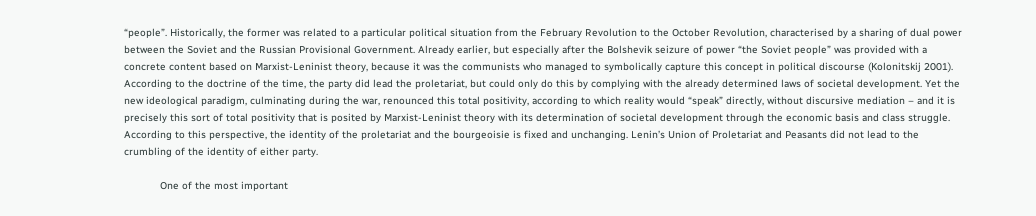“people”. Historically, the former was related to a particular political situation from the February Revolution to the October Revolution, characterised by a sharing of dual power between the Soviet and the Russian Provisional Government. Already earlier, but especially after the Bolshevik seizure of power “the Soviet people” was provided with a concrete content based on Marxist-Leninist theory, because it was the communists who managed to symbolically capture this concept in political discourse (Kolonitskij 2001). According to the doctrine of the time, the party did lead the proletariat, but could only do this by complying with the already determined laws of societal development. Yet the new ideological paradigm, culminating during the war, renounced this total positivity, according to which reality would “speak” directly, without discursive mediation – and it is precisely this sort of total positivity that is posited by Marxist-Leninist theory with its determination of societal development through the economic basis and class struggle. According to this perspective, the identity of the proletariat and the bourgeoisie is fixed and unchanging. Lenin’s Union of Proletariat and Peasants did not lead to the crumbling of the identity of either party.

            One of the most important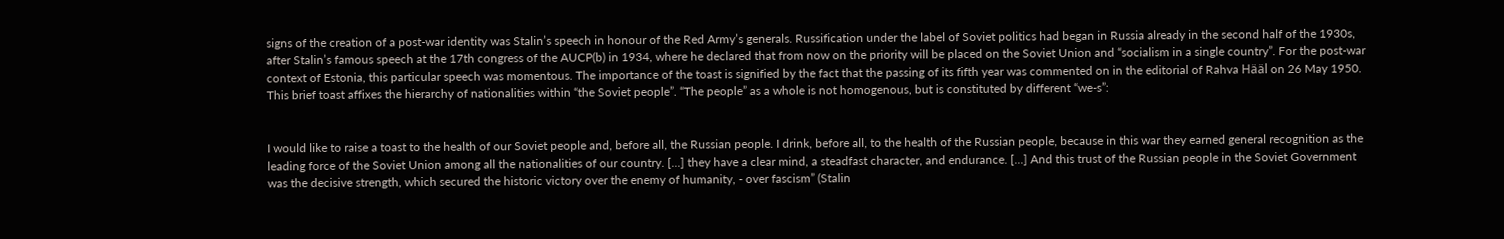signs of the creation of a post-war identity was Stalin’s speech in honour of the Red Army’s generals. Russification under the label of Soviet politics had began in Russia already in the second half of the 1930s, after Stalin’s famous speech at the 17th congress of the AUCP(b) in 1934, where he declared that from now on the priority will be placed on the Soviet Union and “socialism in a single country”. For the post-war context of Estonia, this particular speech was momentous. The importance of the toast is signified by the fact that the passing of its fifth year was commented on in the editorial of Rahva Hääl on 26 May 1950. This brief toast affixes the hierarchy of nationalities within “the Soviet people”. “The people” as a whole is not homogenous, but is constituted by different “we-s”:


I would like to raise a toast to the health of our Soviet people and, before all, the Russian people. I drink, before all, to the health of the Russian people, because in this war they earned general recognition as the leading force of the Soviet Union among all the nationalities of our country. [...] they have a clear mind, a steadfast character, and endurance. [...] And this trust of the Russian people in the Soviet Government was the decisive strength, which secured the historic victory over the enemy of humanity, - over fascism” (Stalin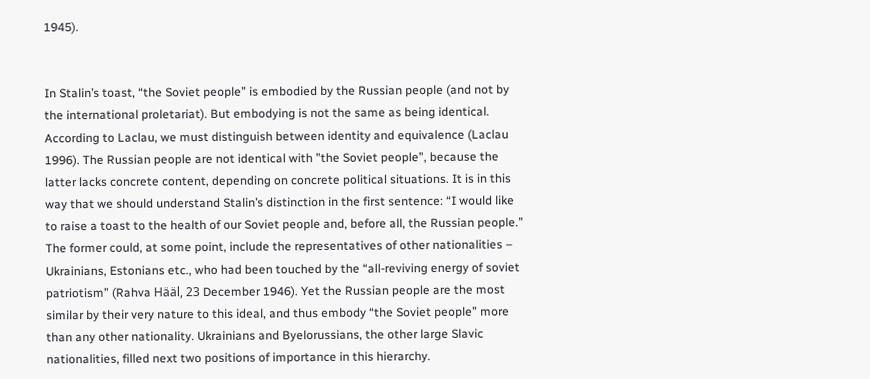1945).


In Stalin’s toast, “the Soviet people” is embodied by the Russian people (and not by the international proletariat). But embodying is not the same as being identical. According to Laclau, we must distinguish between identity and equivalence (Laclau 1996). The Russian people are not identical with ”the Soviet people”, because the latter lacks concrete content, depending on concrete political situations. It is in this way that we should understand Stalin’s distinction in the first sentence: “I would like to raise a toast to the health of our Soviet people and, before all, the Russian people.” The former could, at some point, include the representatives of other nationalities – Ukrainians, Estonians etc., who had been touched by the “all-reviving energy of soviet patriotism” (Rahva Hääl, 23 December 1946). Yet the Russian people are the most similar by their very nature to this ideal, and thus embody “the Soviet people” more than any other nationality. Ukrainians and Byelorussians, the other large Slavic nationalities, filled next two positions of importance in this hierarchy.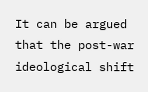It can be argued that the post-war ideological shift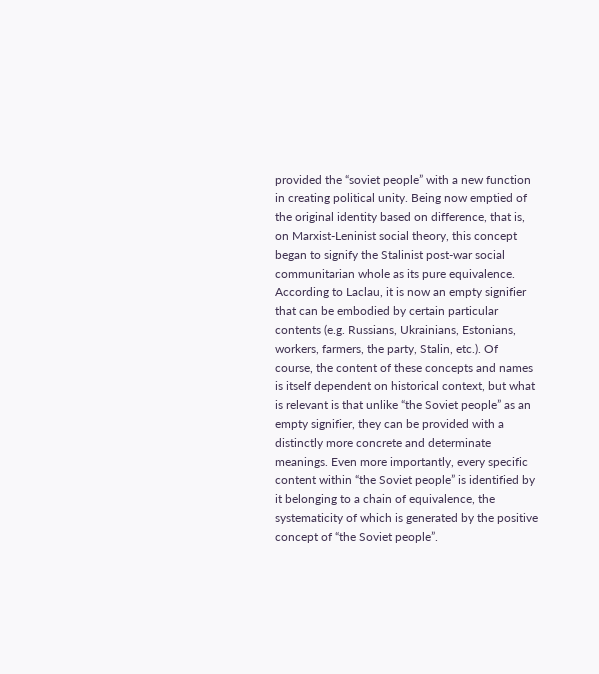provided the “soviet people” with a new function in creating political unity. Being now emptied of the original identity based on difference, that is, on Marxist-Leninist social theory, this concept began to signify the Stalinist post-war social communitarian whole as its pure equivalence. According to Laclau, it is now an empty signifier that can be embodied by certain particular contents (e.g. Russians, Ukrainians, Estonians, workers, farmers, the party, Stalin, etc.). Of course, the content of these concepts and names is itself dependent on historical context, but what is relevant is that unlike “the Soviet people” as an empty signifier, they can be provided with a distinctly more concrete and determinate meanings. Even more importantly, every specific content within “the Soviet people” is identified by it belonging to a chain of equivalence, the systematicity of which is generated by the positive concept of “the Soviet people”.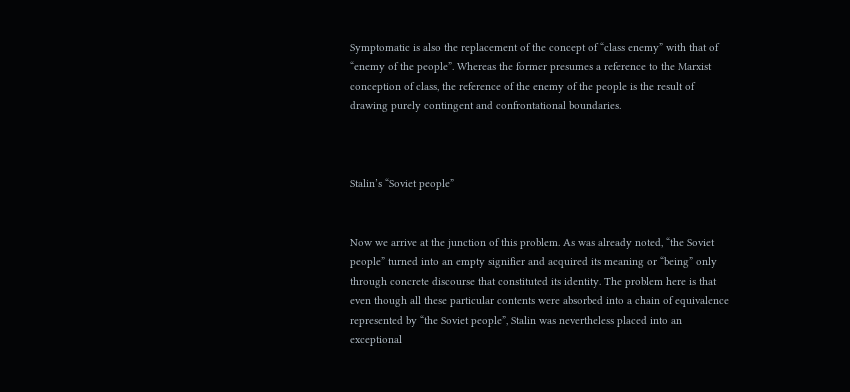Symptomatic is also the replacement of the concept of “class enemy” with that of “enemy of the people”. Whereas the former presumes a reference to the Marxist conception of class, the reference of the enemy of the people is the result of drawing purely contingent and confrontational boundaries.



Stalin’s “Soviet people”


Now we arrive at the junction of this problem. As was already noted, “the Soviet people” turned into an empty signifier and acquired its meaning or “being” only through concrete discourse that constituted its identity. The problem here is that even though all these particular contents were absorbed into a chain of equivalence represented by “the Soviet people”, Stalin was nevertheless placed into an exceptional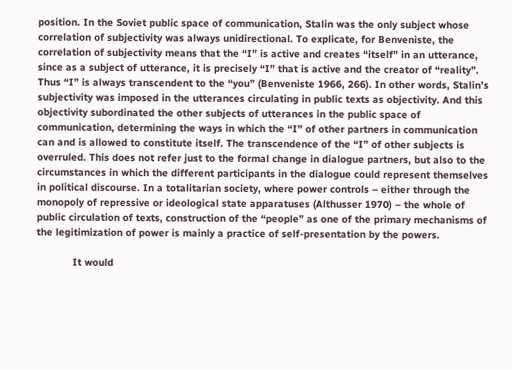position. In the Soviet public space of communication, Stalin was the only subject whose correlation of subjectivity was always unidirectional. To explicate, for Benveniste, the correlation of subjectivity means that the “I” is active and creates “itself” in an utterance, since as a subject of utterance, it is precisely “I” that is active and the creator of “reality”. Thus “I” is always transcendent to the “you” (Benveniste 1966, 266). In other words, Stalin’s subjectivity was imposed in the utterances circulating in public texts as objectivity. And this objectivity subordinated the other subjects of utterances in the public space of communication, determining the ways in which the “I” of other partners in communication can and is allowed to constitute itself. The transcendence of the “I” of other subjects is overruled. This does not refer just to the formal change in dialogue partners, but also to the circumstances in which the different participants in the dialogue could represent themselves in political discourse. In a totalitarian society, where power controls – either through the monopoly of repressive or ideological state apparatuses (Althusser 1970) – the whole of public circulation of texts, construction of the “people” as one of the primary mechanisms of the legitimization of power is mainly a practice of self-presentation by the powers.

            It would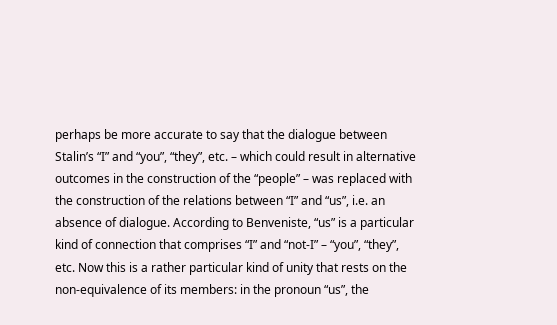perhaps be more accurate to say that the dialogue between Stalin’s “I” and “you”, “they”, etc. – which could result in alternative outcomes in the construction of the “people” – was replaced with the construction of the relations between “I” and “us”, i.e. an absence of dialogue. According to Benveniste, “us” is a particular kind of connection that comprises “I” and “not-I” – “you”, “they”, etc. Now this is a rather particular kind of unity that rests on the non-equivalence of its members: in the pronoun “us”, the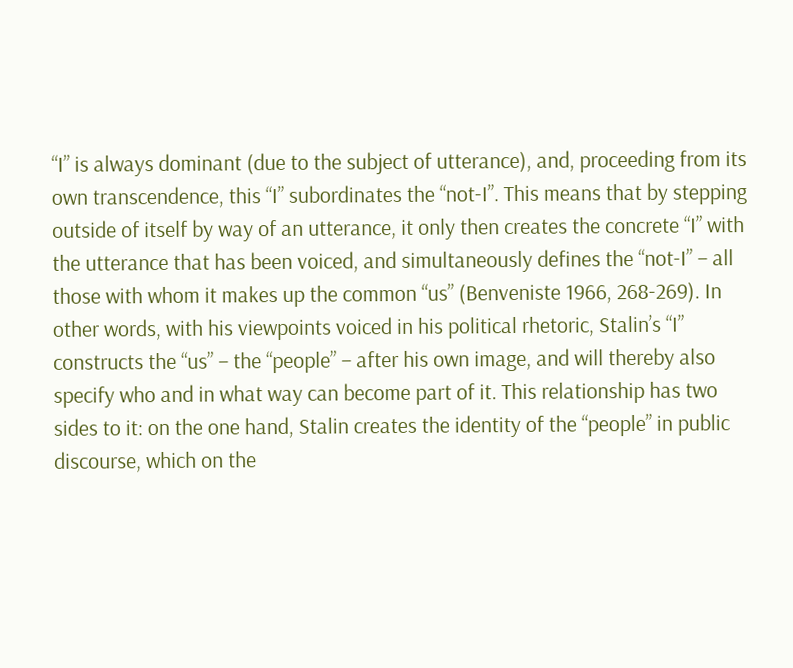“I” is always dominant (due to the subject of utterance), and, proceeding from its own transcendence, this “I” subordinates the “not-I”. This means that by stepping outside of itself by way of an utterance, it only then creates the concrete “I” with the utterance that has been voiced, and simultaneously defines the “not-I” – all those with whom it makes up the common “us” (Benveniste 1966, 268-269). In other words, with his viewpoints voiced in his political rhetoric, Stalin’s “I” constructs the “us” – the “people” – after his own image, and will thereby also specify who and in what way can become part of it. This relationship has two sides to it: on the one hand, Stalin creates the identity of the “people” in public discourse, which on the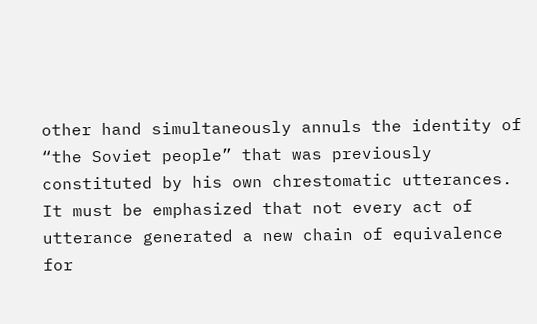other hand simultaneously annuls the identity of “the Soviet people” that was previously constituted by his own chrestomatic utterances. It must be emphasized that not every act of utterance generated a new chain of equivalence for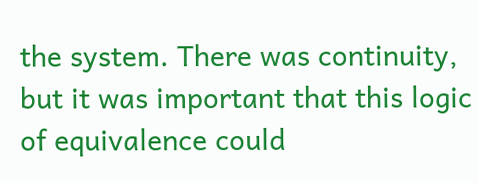the system. There was continuity, but it was important that this logic of equivalence could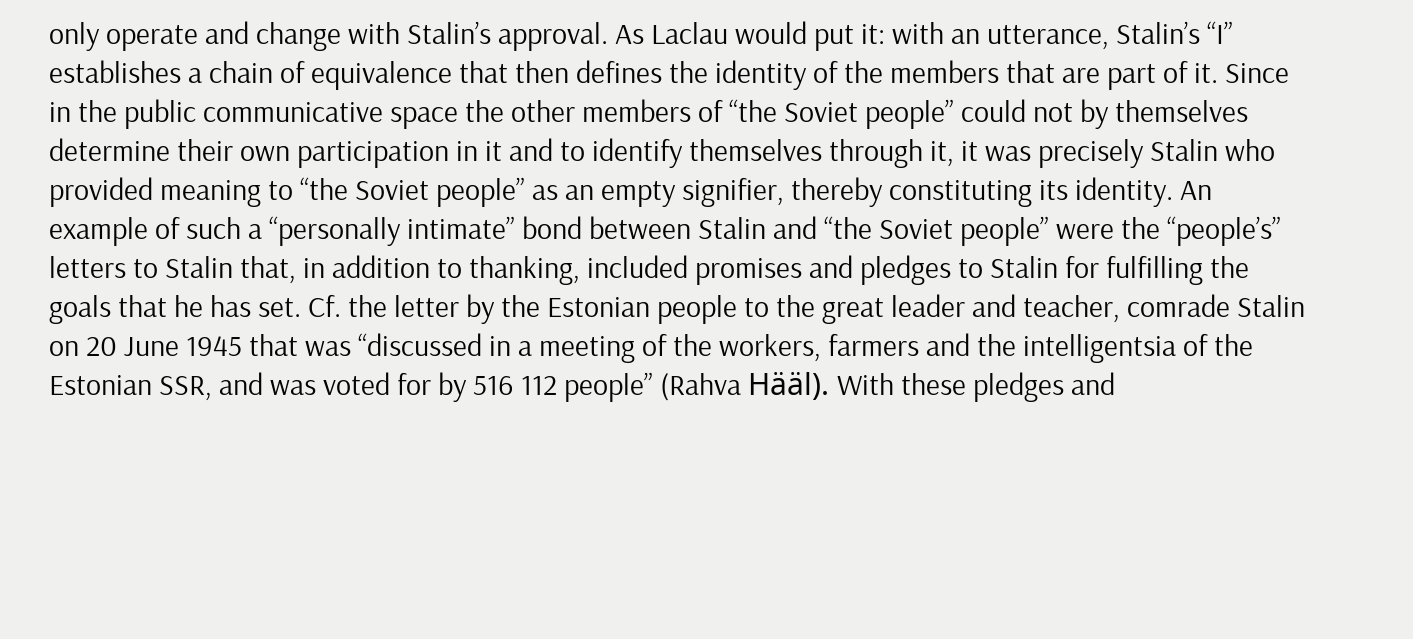only operate and change with Stalin’s approval. As Laclau would put it: with an utterance, Stalin’s “I” establishes a chain of equivalence that then defines the identity of the members that are part of it. Since in the public communicative space the other members of “the Soviet people” could not by themselves determine their own participation in it and to identify themselves through it, it was precisely Stalin who provided meaning to “the Soviet people” as an empty signifier, thereby constituting its identity. An example of such a “personally intimate” bond between Stalin and “the Soviet people” were the “people’s” letters to Stalin that, in addition to thanking, included promises and pledges to Stalin for fulfilling the goals that he has set. Cf. the letter by the Estonian people to the great leader and teacher, comrade Stalin on 20 June 1945 that was “discussed in a meeting of the workers, farmers and the intelligentsia of the Estonian SSR, and was voted for by 516 112 people” (Rahva Hääl). With these pledges and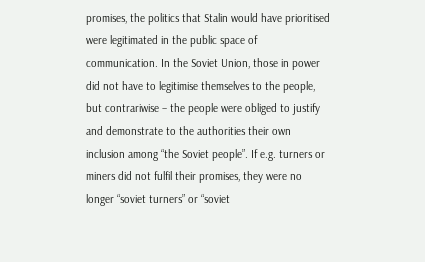promises, the politics that Stalin would have prioritised were legitimated in the public space of communication. In the Soviet Union, those in power did not have to legitimise themselves to the people, but contrariwise – the people were obliged to justify and demonstrate to the authorities their own inclusion among “the Soviet people”. If e.g. turners or miners did not fulfil their promises, they were no longer “soviet turners” or “soviet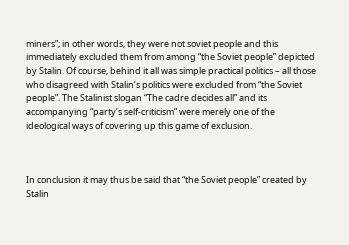miners”; in other words, they were not soviet people and this immediately excluded them from among “the Soviet people” depicted by Stalin. Of course, behind it all was simple practical politics – all those who disagreed with Stalin’s politics were excluded from “the Soviet people”. The Stalinist slogan “The cadre decides all” and its accompanying “party’s self-criticism” were merely one of the ideological ways of covering up this game of exclusion.



In conclusion it may thus be said that “the Soviet people” created by Stalin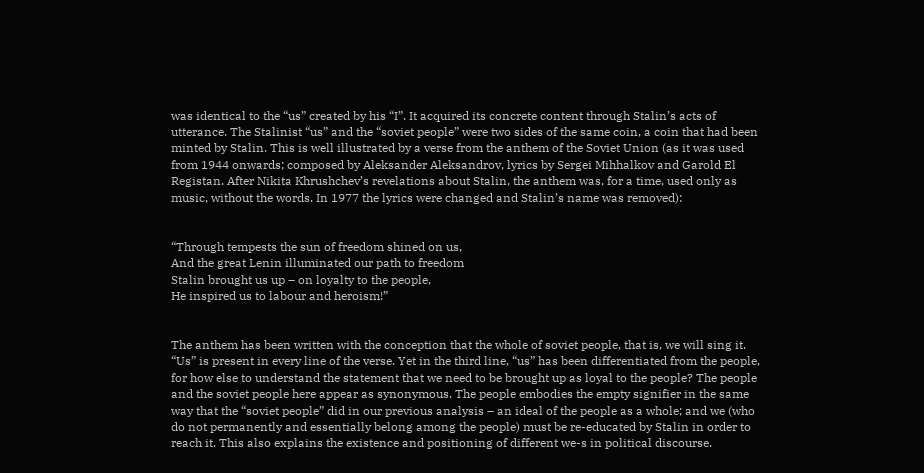was identical to the “us” created by his “I”. It acquired its concrete content through Stalin’s acts of utterance. The Stalinist “us” and the “soviet people” were two sides of the same coin, a coin that had been minted by Stalin. This is well illustrated by a verse from the anthem of the Soviet Union (as it was used from 1944 onwards; composed by Aleksander Aleksandrov, lyrics by Sergei Mihhalkov and Garold El Registan. After Nikita Khrushchev’s revelations about Stalin, the anthem was, for a time, used only as music, without the words. In 1977 the lyrics were changed and Stalin’s name was removed):


“Through tempests the sun of freedom shined on us,
And the great Lenin illuminated our path to freedom
Stalin brought us up – on loyalty to the people,
He inspired us to labour and heroism!”


The anthem has been written with the conception that the whole of soviet people, that is, we will sing it. “Us” is present in every line of the verse. Yet in the third line, “us” has been differentiated from the people, for how else to understand the statement that we need to be brought up as loyal to the people? The people and the soviet people here appear as synonymous. The people embodies the empty signifier in the same way that the “soviet people” did in our previous analysis – an ideal of the people as a whole; and we (who do not permanently and essentially belong among the people) must be re-educated by Stalin in order to reach it. This also explains the existence and positioning of different we-s in political discourse.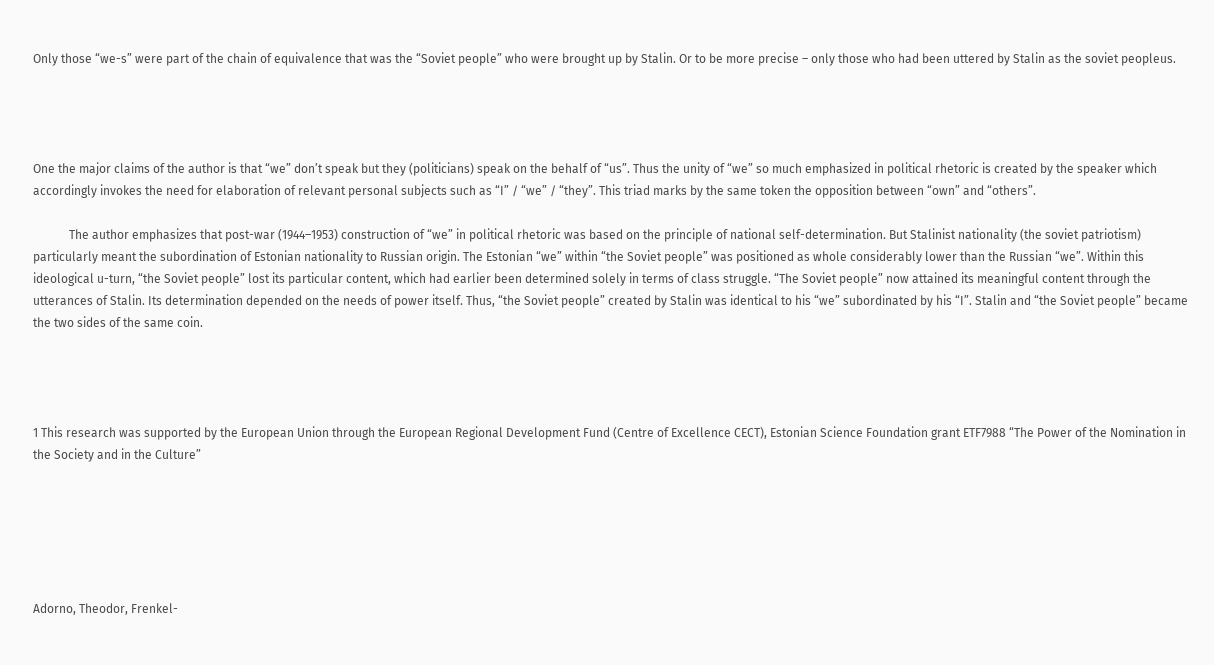Only those “we-s” were part of the chain of equivalence that was the “Soviet people” who were brought up by Stalin. Or to be more precise – only those who had been uttered by Stalin as the soviet peopleus.




One the major claims of the author is that “we” don’t speak but they (politicians) speak on the behalf of “us”. Thus the unity of “we” so much emphasized in political rhetoric is created by the speaker which accordingly invokes the need for elaboration of relevant personal subjects such as “I” / “we” / “they”. This triad marks by the same token the opposition between “own” and “others”.

            The author emphasizes that post-war (1944–1953) construction of “we” in political rhetoric was based on the principle of national self-determination. But Stalinist nationality (the soviet patriotism) particularly meant the subordination of Estonian nationality to Russian origin. The Estonian “we” within “the Soviet people” was positioned as whole considerably lower than the Russian “we”. Within this ideological u-turn, “the Soviet people” lost its particular content, which had earlier been determined solely in terms of class struggle. “The Soviet people” now attained its meaningful content through the utterances of Stalin. Its determination depended on the needs of power itself. Thus, “the Soviet people” created by Stalin was identical to his “we” subordinated by his “I”. Stalin and “the Soviet people” became the two sides of the same coin.




1 This research was supported by the European Union through the European Regional Development Fund (Centre of Excellence CECT), Estonian Science Foundation grant ETF7988 “The Power of the Nomination in the Society and in the Culture”






Adorno, Theodor, Frenkel-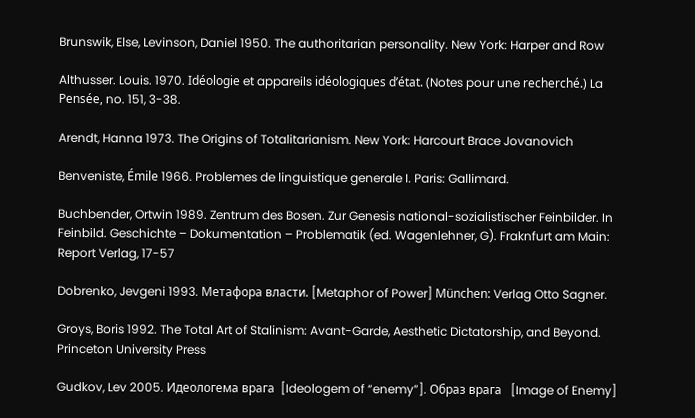Brunswik, Else, Levinson, Daniel 1950. The authoritarian personality. New York: Harper and Row

Althusser. Louis. 1970. Idéologie et appareils idéologiques d’état. (Notes pour une recherché.) La Pensée, no. 151, 3-38.

Arendt, Hanna 1973. The Origins of Totalitarianism. New York: Harcourt Brace Jovanovich

Benveniste, Émile 1966. Problemes de linguistique generale I. Paris: Gallimard.

Buchbender, Ortwin 1989. Zentrum des Bosen. Zur Genesis national-sozialistischer Feinbilder. In Feinbild. Geschichte – Dokumentation – Problematik (ed. Wagenlehner, G). Fraknfurt am Main: Report Verlag, 17-57

Dobrenko, Jevgeni 1993. Метафора власти. [Metaphor of Power] München: Verlag Otto Sagner.

Groys, Boris 1992. The Total Art of Stalinism: Avant-Garde, Aesthetic Dictatorship, and Beyond. Princeton University Press

Gudkov, Lev 2005. Идеологема врага  [Ideologem of “enemy”]. Образ врага   [Image of Enemy]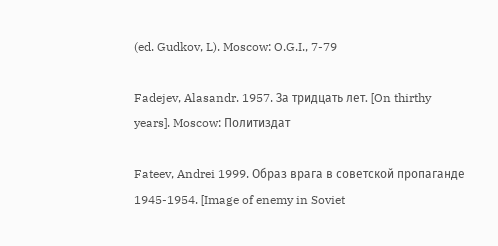(ed. Gudkov, L). Moscow: O.G.I., 7-79

Fadejev, Alasandr. 1957. За тридцать лет. [On thirthy years]. Moscow: Политиздат

Fateev, Andrei 1999. Образ врага в советской пропаганде 1945-1954. [Image of enemy in Soviet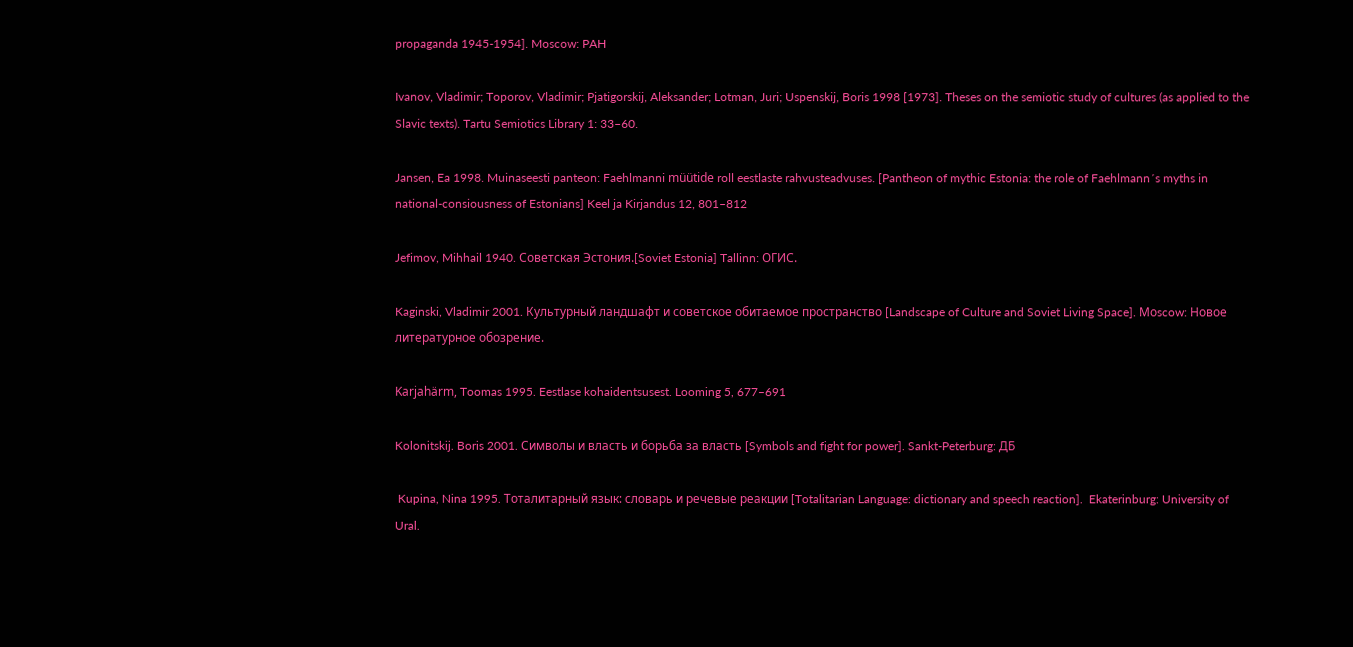propaganda 1945-1954]. Moscow: PAH

Ivanov, Vladimir; Toporov, Vladimir; Pjatigorskij, Aleksander; Lotman, Juri; Uspenskij, Boris 1998 [1973]. Theses on the semiotic study of cultures (as applied to the Slavic texts). Tartu Semiotics Library 1: 33–60.

Jansen, Ea 1998. Muinaseesti panteon: Faehlmanni müütide roll eestlaste rahvusteadvuses. [Pantheon of mythic Estonia: the role of Faehlmann´s myths in national-consiousness of Estonians] Keel ja Kirjandus 12, 801–812

Jefimov, Mihhail 1940. Советская Эстония.[Soviet Estonia] Tallinn: ОГИС.

Kaginski, Vladimir 2001. Культурный ландшафт и советcкое обитаемое пространство [Landscape of Culture and Soviet Living Space]. Моscow: Новое литературное обозрение.

Karjahärm, Toomas 1995. Eestlase kohaidentsusest. Looming 5, 677–691

Kolonitskij. Boris 2001. Символы и власть и борьба за власть [Symbols and fight for power]. Sankt-Peterburg: ДБ

 Kupina, Nina 1995. Тоталитарный язык: словарь и речевые реакции [Totalitarian Language: dictionary and speech reaction].  Ekaterinburg: University of Ural.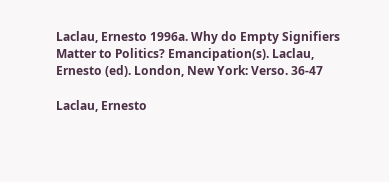Laclau, Ernesto 1996a. Why do Empty Signifiers Matter to Politics? Emancipation(s). Laclau, Ernesto (ed). London, New York: Verso. 36-47

Laclau, Ernesto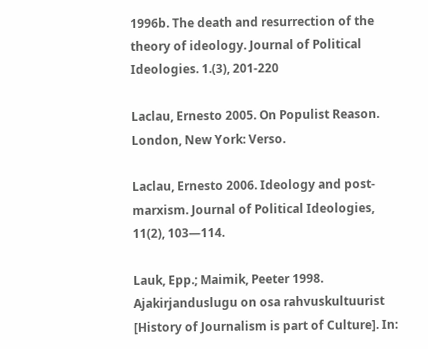1996b. The death and resurrection of the theory of ideology. Journal of Political Ideologies. 1.(3), 201-220

Laclau, Ernesto 2005. On Populist Reason. London, New York: Verso.

Laclau, Ernesto 2006. Ideology and post-marxism. Journal of Political Ideologies, 11(2), 103—114.

Lauk, Epp.; Maimik, Peeter 1998. Ajakirjanduslugu on osa rahvuskultuurist [History of Journalism is part of Culture]. In: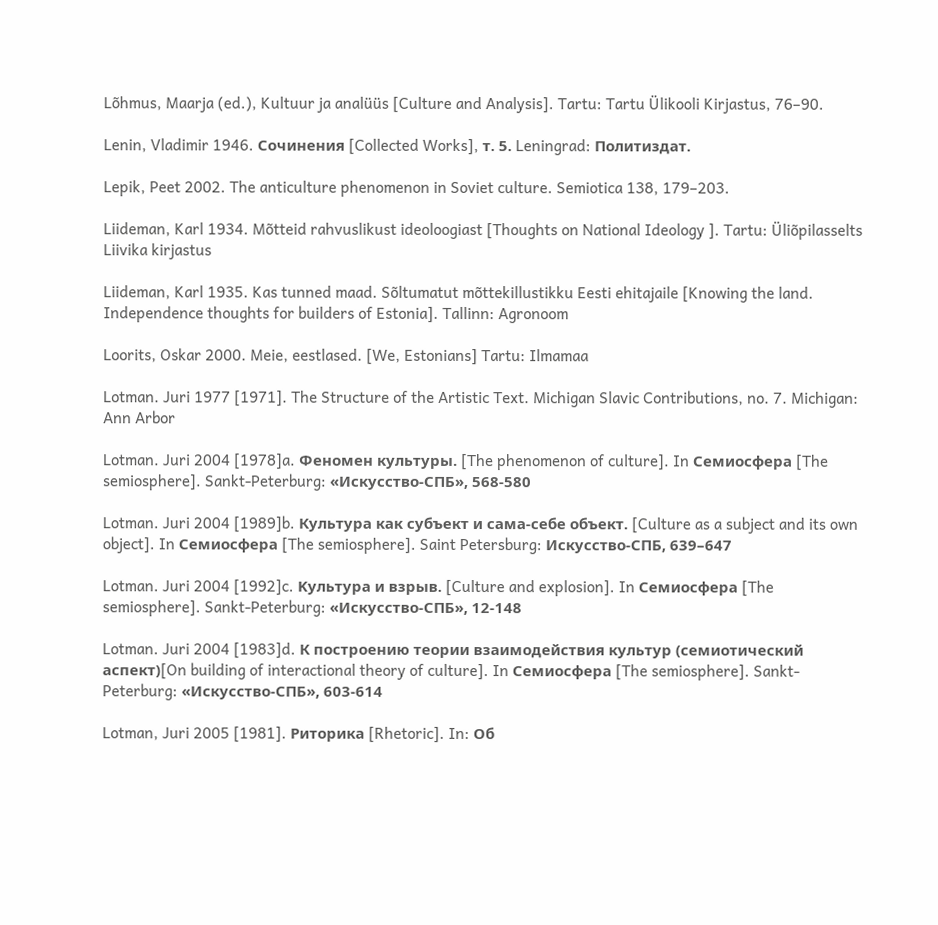Lõhmus, Maarja (ed.), Kultuur ja analüüs [Culture and Analysis]. Tartu: Tartu Ülikooli Kirjastus, 76–90.

Lenin, Vladimir 1946. Сочинения [Collected Works], т. 5. Leningrad: Политиздат.

Lepik, Peet 2002. The anticulture phenomenon in Soviet culture. Semiotica 138, 179–203.

Liideman, Karl 1934. Mõtteid rahvuslikust ideoloogiast [Thoughts on National Ideology ]. Tartu: Üliõpilasselts Liivika kirjastus

Liideman, Karl 1935. Kas tunned maad. Sõltumatut mõttekillustikku Eesti ehitajaile [Knowing the land. Independence thoughts for builders of Estonia]. Tallinn: Agronoom

Loorits, Oskar 2000. Meie, eestlased. [We, Estonians] Tartu: Ilmamaa

Lotman. Juri 1977 [1971]. The Structure of the Artistic Text. Michigan Slavic Contributions, no. 7. Michigan: Ann Arbor

Lotman. Juri 2004 [1978]a. Феномен культуры. [The phenomenon of culture]. In Семиосфера [The semiosphere]. Sankt-Peterburg: «Искусство-СПБ», 568-580

Lotman. Juri 2004 [1989]b. Культура как субъект и сама-себе объект. [Culture as a subject and its own object]. In Семиосфера [The semiosphere]. Saint Petersburg: Искусство-СПБ, 639–647

Lotman. Juri 2004 [1992]c. Kультурa и взрыв. [Culture and explosion]. In Семиосфера [The semiosphere]. Sankt-Peterburg: «Искусство-СПБ», 12-148

Lotman. Juri 2004 [1983]d. К построению теории взаимодействия культур (семиотический аспект)[On building of interactional theory of culture]. In Семиосфера [The semiosphere]. Sankt-Peterburg: «Искусство-СПБ», 603-614

Lotman, Juri 2005 [1981]. Pиторика [Rhetoric]. In: Об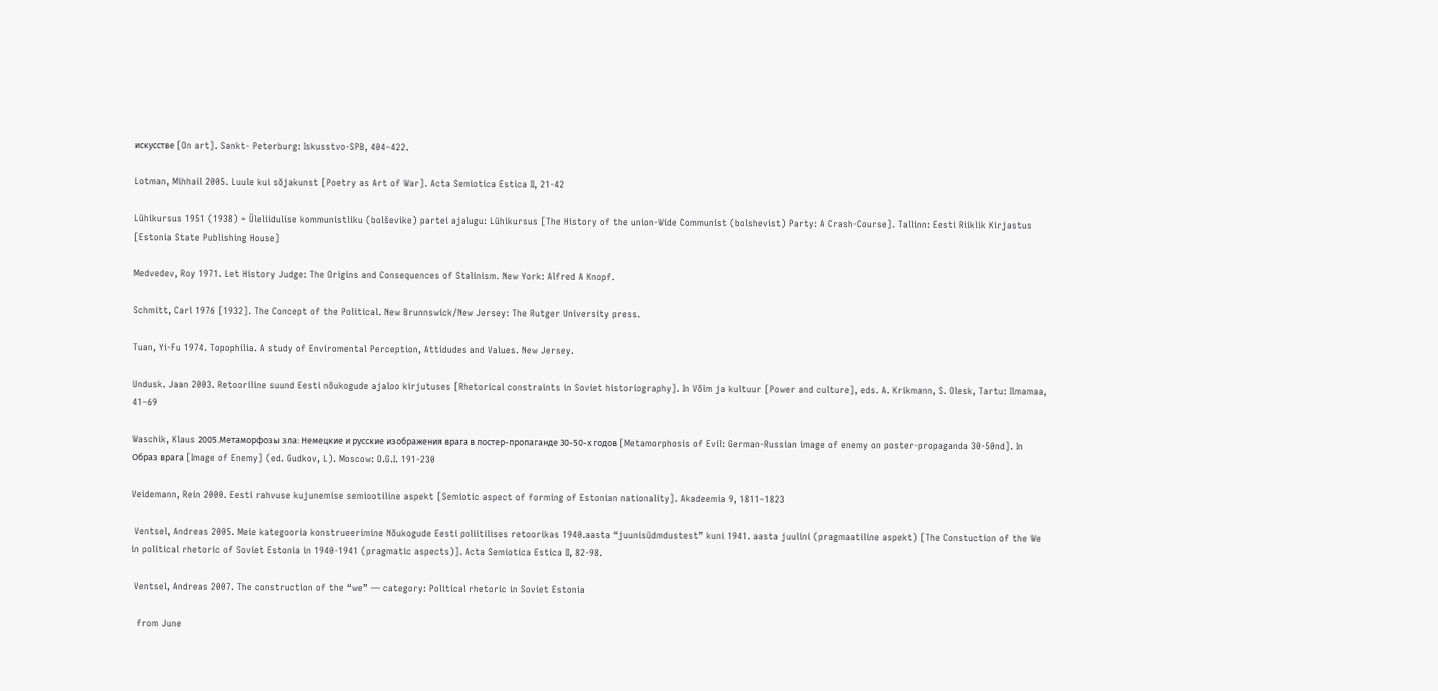искусстве [On art]. Sankt- Peterburg: Iskusstvo-SPB, 404–422.

Lotman, Mihhail 2005. Luule kui sõjakunst [Poetry as Art of War]. Acta Semiotica Estica II, 21-42

Lühikursus 1951 (1938) = Üleliidulise kommunistliku (bolševike) partei ajalugu: Lühikursus [The History of the union-Wide Communist (bolshevist) Party: A Crash-Course]. Tallinn: Eesti Riiklik Kirjastus [Estonia State Publishing House]

Medvedev, Roy 1971. Let History Judge: The Origins and Consequences of Stalinism. New York: Alfred A Knopf.

Schmitt, Carl 1976 [1932]. The Concept of the Political. New Brunnswick/New Jersey: The Rutger University press.

Tuan, Yi-Fu 1974. Topophilia. A study of Enviromental Perception, Attidudes and Values. New Jersey.

Undusk. Jaan 2003. Retooriline suund Eesti nõukogude ajaloo kirjutuses [Rhetorical constraints in Soviet historiography]. In Võim ja kultuur [Power and culture], eds. A. Krikmann, S. Olesk, Tartu: Ilmamaa, 41–69

Waschik, Klaus 2005.Метаморфозы зла: Немецкие и русские изображения врага в постер-пропаганде 30-50-х годов [Metamorphosis of Evil: German-Russian image of enemy on poster-propaganda 30-50nd]. In Образ врага [Image of Enemy] (ed. Gudkov, L). Moscow: O.G.I. 191-230

Veidemann, Rein 2000. Eesti rahvuse kujunemise semiootiline aspekt [Semiotic aspect of forming of Estonian nationality]. Akadeemia 9, 1811–1823

 Ventsel, Andreas 2005. Meie kategooria konstrueerimine Nõukogude Eesti poliitilises retoorikas 1940.aasta “juunisüdmdustest” kuni 1941. aasta juulini (pragmaatiline aspekt) [The Constuction of the We in political rhetoric of Soviet Estonia in 1940-1941 (pragmatic aspects)]. Acta Semiotica Estica II, 82-98.

 Ventsel, Andreas 2007. The construction of the “we” — category: Political rhetoric in Soviet Estonia

  from June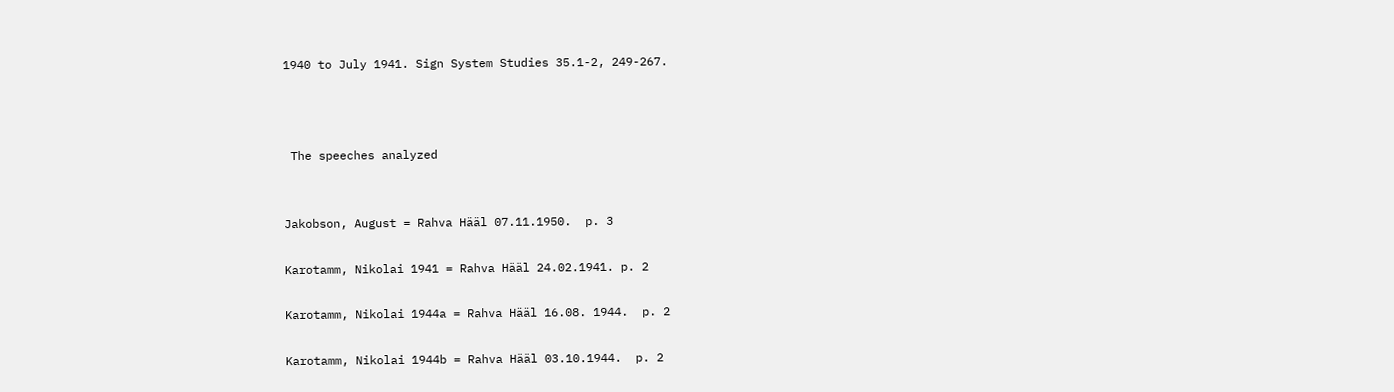1940 to July 1941. Sign System Studies 35.1-2, 249-267.



 The speeches analyzed


Jakobson, August = Rahva Hääl 07.11.1950.  p. 3

Karotamm, Nikolai 1941 = Rahva Hääl 24.02.1941. p. 2

Karotamm, Nikolai 1944a = Rahva Hääl 16.08. 1944.  p. 2

Karotamm, Nikolai 1944b = Rahva Hääl 03.10.1944.  p. 2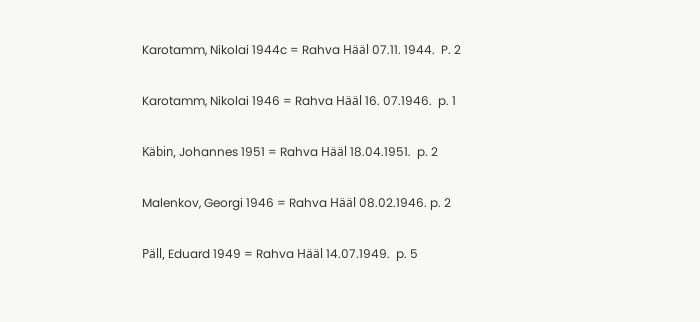Karotamm, Nikolai 1944c = Rahva Hääl 07.11. 1944.  P. 2

Karotamm, Nikolai 1946 = Rahva Hääl 16. 07.1946.  p. 1

Käbin, Johannes 1951 = Rahva Hääl 18.04.1951.  p. 2

Malenkov, Georgi 1946 = Rahva Hääl 08.02.1946. p. 2

Päll, Eduard 1949 = Rahva Hääl 14.07.1949.  p. 5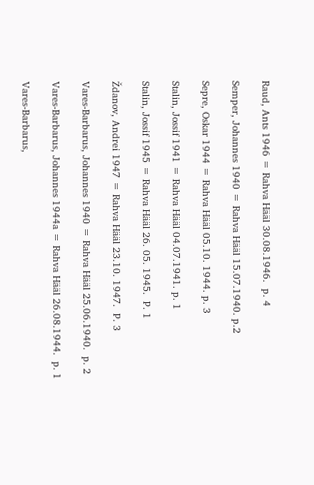Raud, Ants 1946 = Rahva Hääl 30.08.1946.  p. 4

Semper, Johannes 1940 = Rahva Hääl 15.07.1940. p.2

Sepre, Oskar 1944 = Rahva Hääl 05.10. 1944. p. 3

Stalin, Jossif 1941 = Rahva Hääl 04.07.1941. p. 1

Stalin, Jossif 1945 = Rahva Hääl 26. 05. 1945.  P. 1

Ždanov, Andrei 1947 = Rahva Hääl 23.10. 1947.  P. 3

Vares-Barbarus, Johannes 1940 = Rahva Hääl 25.06.1940.  p. 2

Vares-Barbarus, Johannes 1944a = Rahva Hääl 26.08.1944.  p. 1

Vares-Barbarus,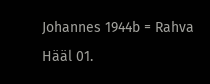Johannes 1944b = Rahva Hääl 01.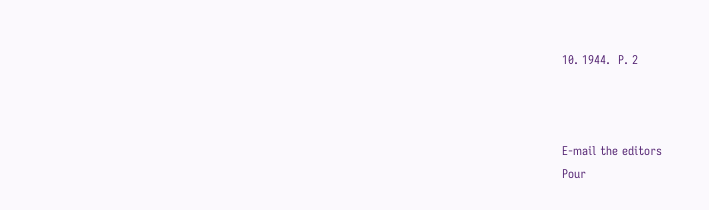10. 1944.  P. 2



E-mail the editors
Pour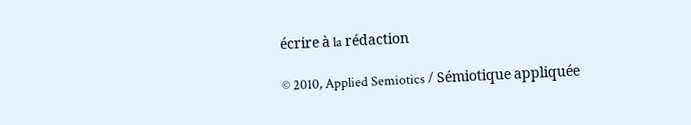écrire à la rédaction

© 2010, Applied Semiotics / Sémiotique appliquée